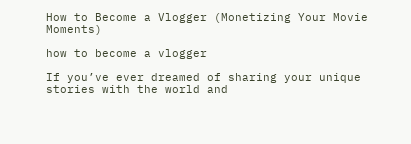How to Become a Vlogger (Monetizing Your Movie Moments)

how to become a vlogger

If you’ve ever dreamed of sharing your unique stories with the world and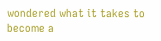wondered what it takes to become a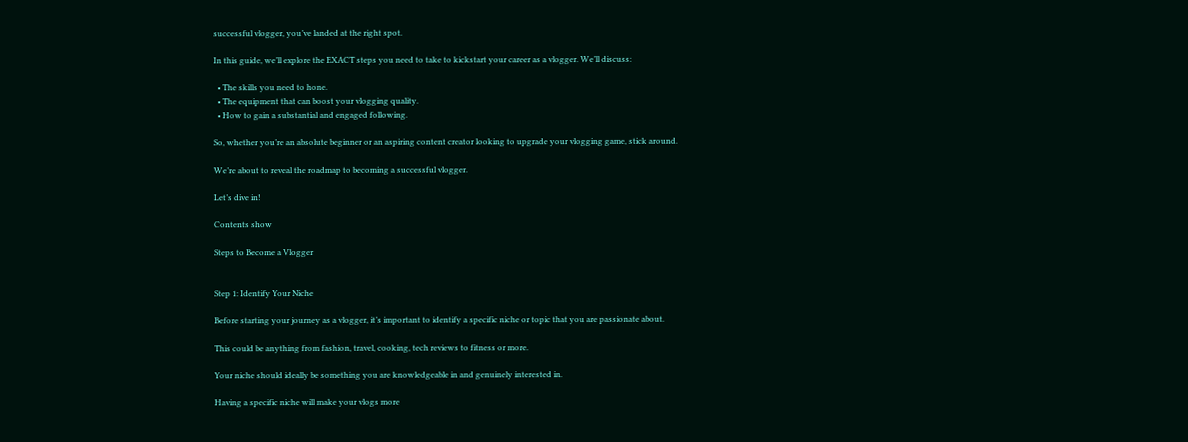successful vlogger, you’ve landed at the right spot.

In this guide, we’ll explore the EXACT steps you need to take to kickstart your career as a vlogger. We’ll discuss:

  • The skills you need to hone.
  • The equipment that can boost your vlogging quality.
  • How to gain a substantial and engaged following.

So, whether you’re an absolute beginner or an aspiring content creator looking to upgrade your vlogging game, stick around.

We’re about to reveal the roadmap to becoming a successful vlogger.

Let’s dive in!

Contents show

Steps to Become a Vlogger


Step 1: Identify Your Niche

Before starting your journey as a vlogger, it’s important to identify a specific niche or topic that you are passionate about.

This could be anything from fashion, travel, cooking, tech reviews to fitness or more.

Your niche should ideally be something you are knowledgeable in and genuinely interested in.

Having a specific niche will make your vlogs more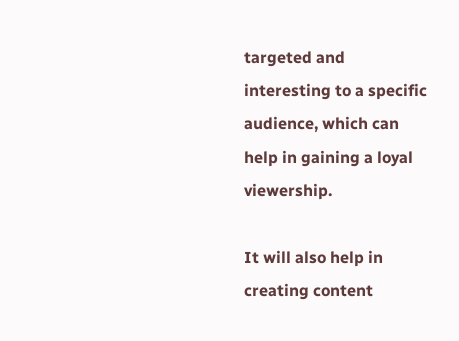targeted and interesting to a specific audience, which can help in gaining a loyal viewership.

It will also help in creating content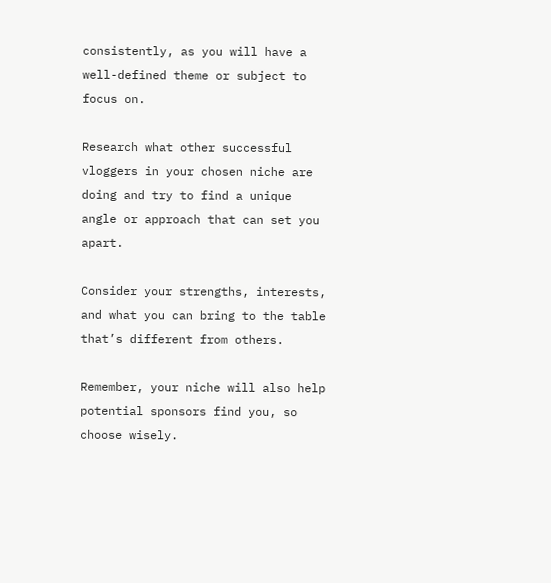consistently, as you will have a well-defined theme or subject to focus on.

Research what other successful vloggers in your chosen niche are doing and try to find a unique angle or approach that can set you apart.

Consider your strengths, interests, and what you can bring to the table that’s different from others.

Remember, your niche will also help potential sponsors find you, so choose wisely.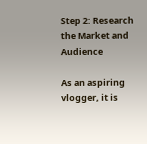Step 2: Research the Market and Audience

As an aspiring vlogger, it is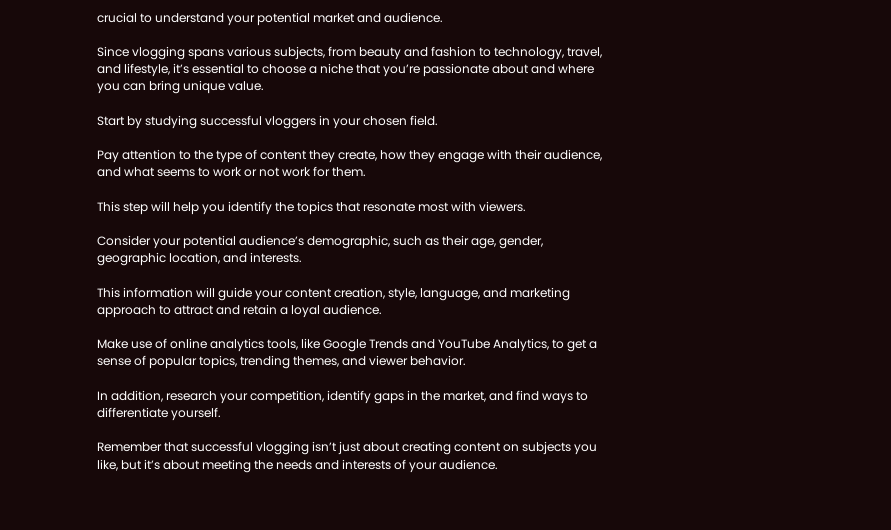crucial to understand your potential market and audience.

Since vlogging spans various subjects, from beauty and fashion to technology, travel, and lifestyle, it’s essential to choose a niche that you’re passionate about and where you can bring unique value.

Start by studying successful vloggers in your chosen field.

Pay attention to the type of content they create, how they engage with their audience, and what seems to work or not work for them.

This step will help you identify the topics that resonate most with viewers.

Consider your potential audience’s demographic, such as their age, gender, geographic location, and interests.

This information will guide your content creation, style, language, and marketing approach to attract and retain a loyal audience.

Make use of online analytics tools, like Google Trends and YouTube Analytics, to get a sense of popular topics, trending themes, and viewer behavior.

In addition, research your competition, identify gaps in the market, and find ways to differentiate yourself.

Remember that successful vlogging isn’t just about creating content on subjects you like, but it’s about meeting the needs and interests of your audience.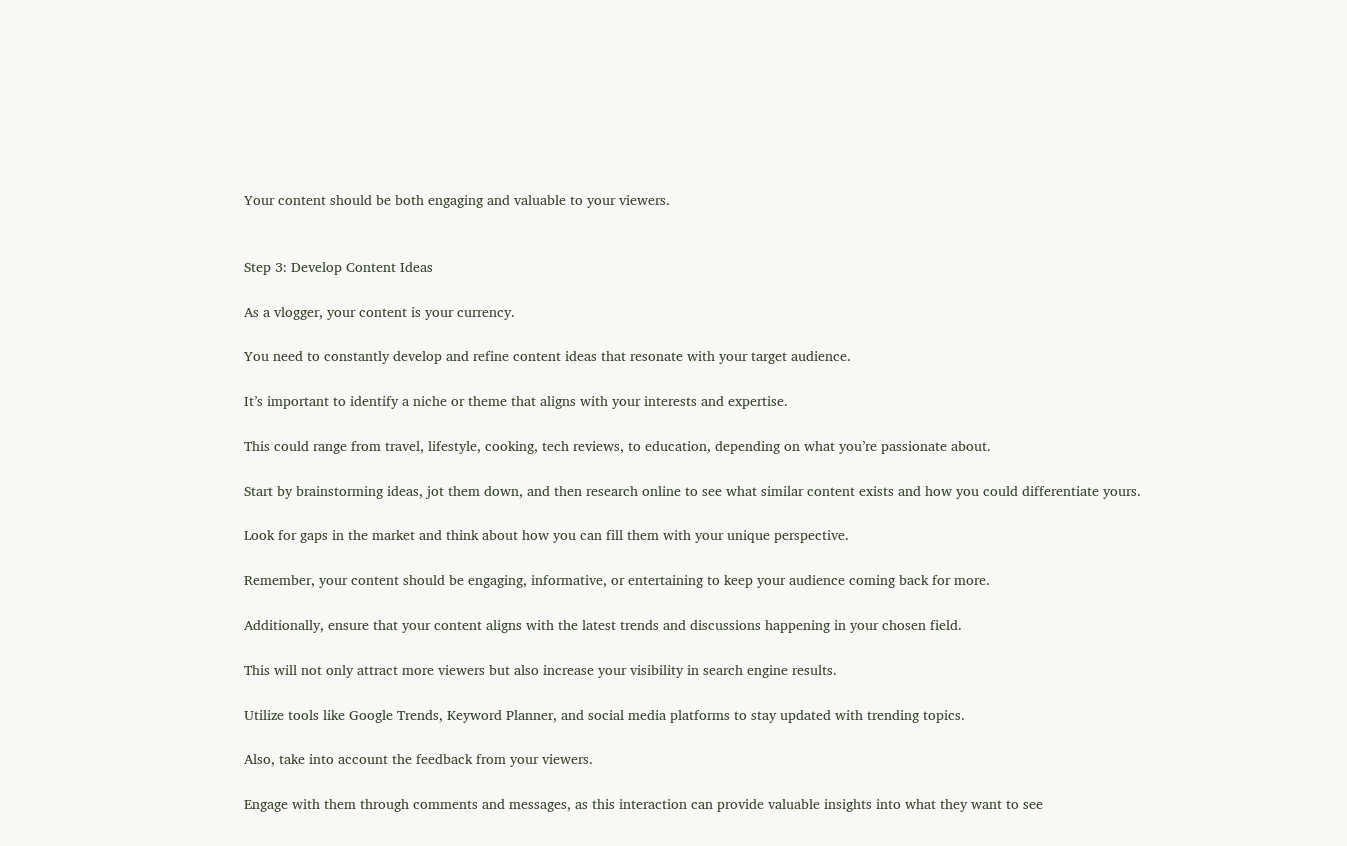Your content should be both engaging and valuable to your viewers.


Step 3: Develop Content Ideas

As a vlogger, your content is your currency.

You need to constantly develop and refine content ideas that resonate with your target audience.

It’s important to identify a niche or theme that aligns with your interests and expertise.

This could range from travel, lifestyle, cooking, tech reviews, to education, depending on what you’re passionate about.

Start by brainstorming ideas, jot them down, and then research online to see what similar content exists and how you could differentiate yours.

Look for gaps in the market and think about how you can fill them with your unique perspective.

Remember, your content should be engaging, informative, or entertaining to keep your audience coming back for more.

Additionally, ensure that your content aligns with the latest trends and discussions happening in your chosen field.

This will not only attract more viewers but also increase your visibility in search engine results.

Utilize tools like Google Trends, Keyword Planner, and social media platforms to stay updated with trending topics.

Also, take into account the feedback from your viewers.

Engage with them through comments and messages, as this interaction can provide valuable insights into what they want to see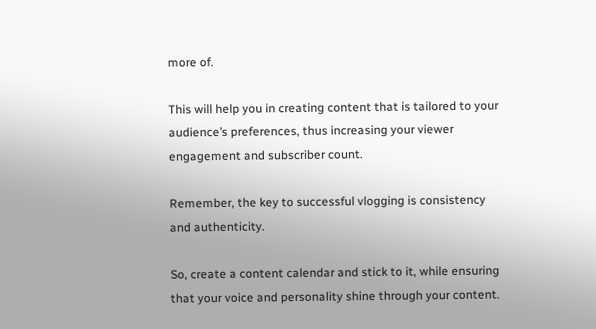more of.

This will help you in creating content that is tailored to your audience’s preferences, thus increasing your viewer engagement and subscriber count.

Remember, the key to successful vlogging is consistency and authenticity.

So, create a content calendar and stick to it, while ensuring that your voice and personality shine through your content.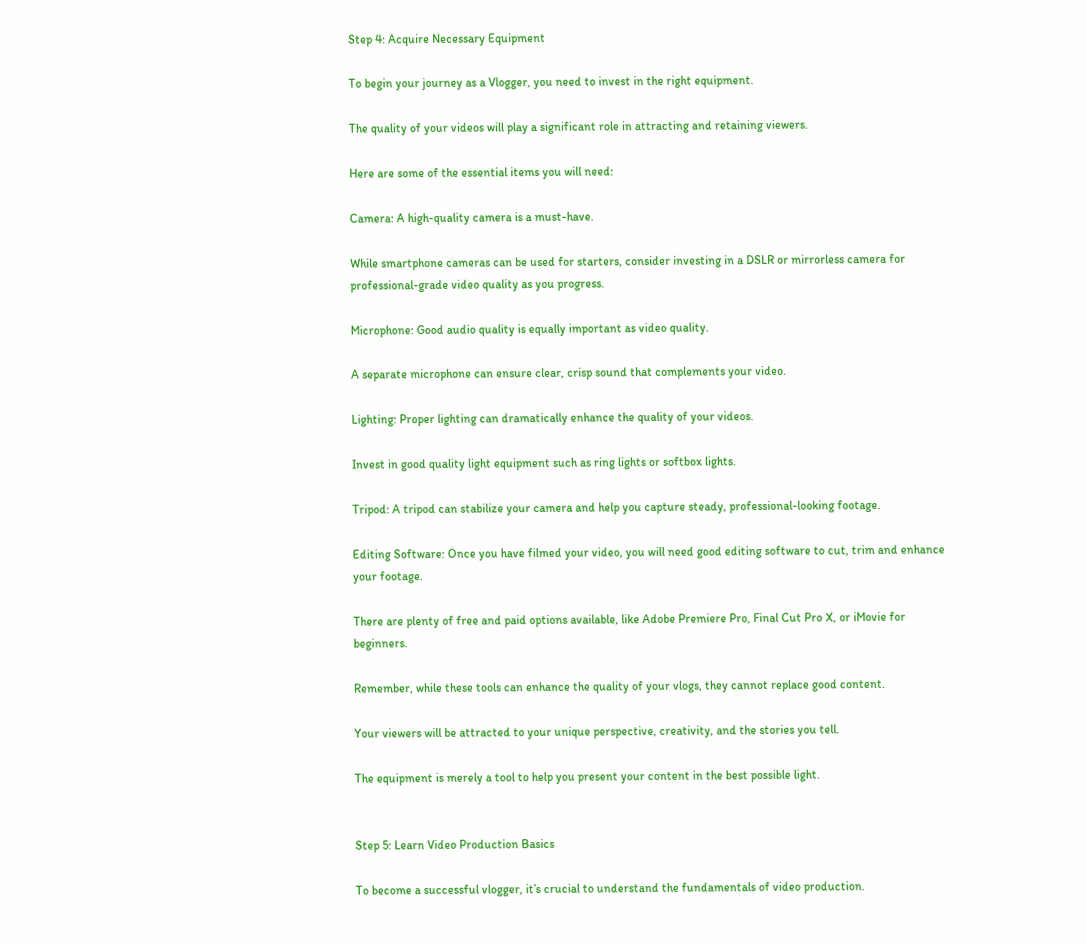Step 4: Acquire Necessary Equipment

To begin your journey as a Vlogger, you need to invest in the right equipment.

The quality of your videos will play a significant role in attracting and retaining viewers.

Here are some of the essential items you will need:

Camera: A high-quality camera is a must-have.

While smartphone cameras can be used for starters, consider investing in a DSLR or mirrorless camera for professional-grade video quality as you progress.

Microphone: Good audio quality is equally important as video quality.

A separate microphone can ensure clear, crisp sound that complements your video.

Lighting: Proper lighting can dramatically enhance the quality of your videos.

Invest in good quality light equipment such as ring lights or softbox lights.

Tripod: A tripod can stabilize your camera and help you capture steady, professional-looking footage.

Editing Software: Once you have filmed your video, you will need good editing software to cut, trim and enhance your footage.

There are plenty of free and paid options available, like Adobe Premiere Pro, Final Cut Pro X, or iMovie for beginners.

Remember, while these tools can enhance the quality of your vlogs, they cannot replace good content.

Your viewers will be attracted to your unique perspective, creativity, and the stories you tell.

The equipment is merely a tool to help you present your content in the best possible light.


Step 5: Learn Video Production Basics

To become a successful vlogger, it’s crucial to understand the fundamentals of video production.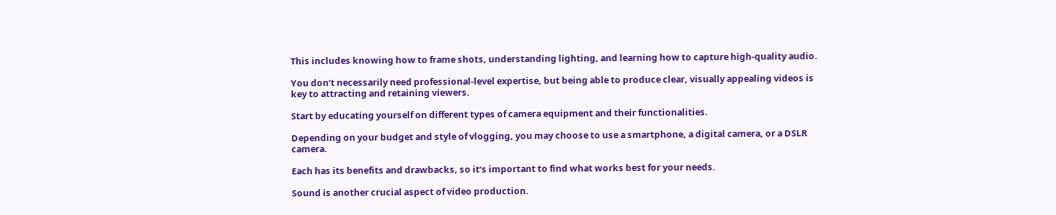This includes knowing how to frame shots, understanding lighting, and learning how to capture high-quality audio.

You don’t necessarily need professional-level expertise, but being able to produce clear, visually appealing videos is key to attracting and retaining viewers.

Start by educating yourself on different types of camera equipment and their functionalities.

Depending on your budget and style of vlogging, you may choose to use a smartphone, a digital camera, or a DSLR camera.

Each has its benefits and drawbacks, so it’s important to find what works best for your needs.

Sound is another crucial aspect of video production.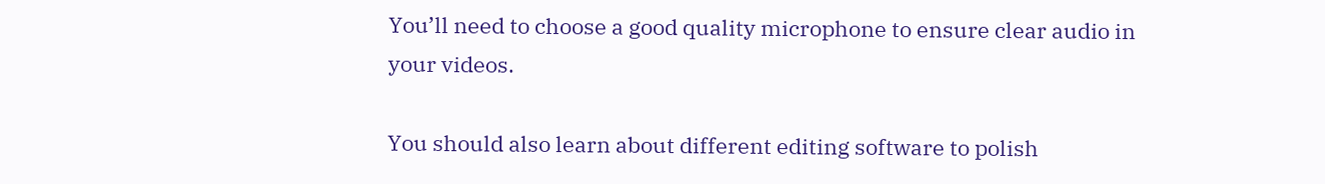You’ll need to choose a good quality microphone to ensure clear audio in your videos.

You should also learn about different editing software to polish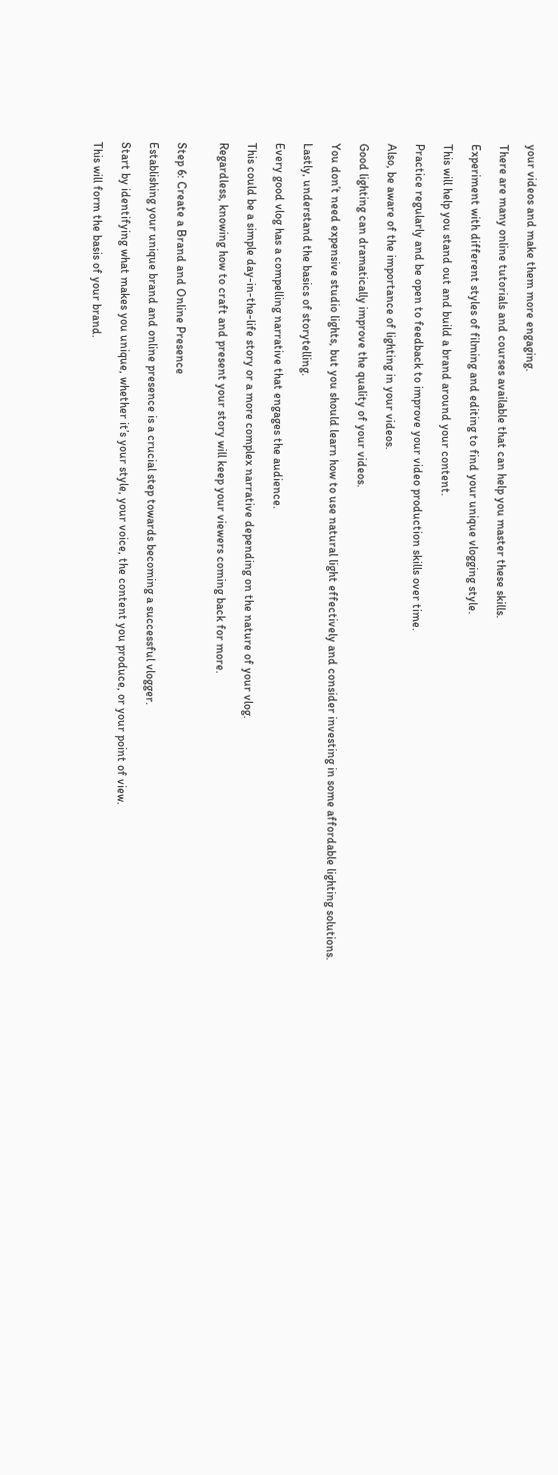your videos and make them more engaging.

There are many online tutorials and courses available that can help you master these skills.

Experiment with different styles of filming and editing to find your unique vlogging style.

This will help you stand out and build a brand around your content.

Practice regularly and be open to feedback to improve your video production skills over time.

Also, be aware of the importance of lighting in your videos.

Good lighting can dramatically improve the quality of your videos.

You don’t need expensive studio lights, but you should learn how to use natural light effectively and consider investing in some affordable lighting solutions.

Lastly, understand the basics of storytelling.

Every good vlog has a compelling narrative that engages the audience.

This could be a simple day-in-the-life story or a more complex narrative depending on the nature of your vlog.

Regardless, knowing how to craft and present your story will keep your viewers coming back for more.


Step 6: Create a Brand and Online Presence

Establishing your unique brand and online presence is a crucial step towards becoming a successful vlogger.

Start by identifying what makes you unique, whether it’s your style, your voice, the content you produce, or your point of view.

This will form the basis of your brand.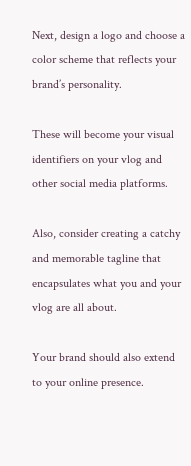Next, design a logo and choose a color scheme that reflects your brand’s personality.

These will become your visual identifiers on your vlog and other social media platforms.

Also, consider creating a catchy and memorable tagline that encapsulates what you and your vlog are all about.

Your brand should also extend to your online presence.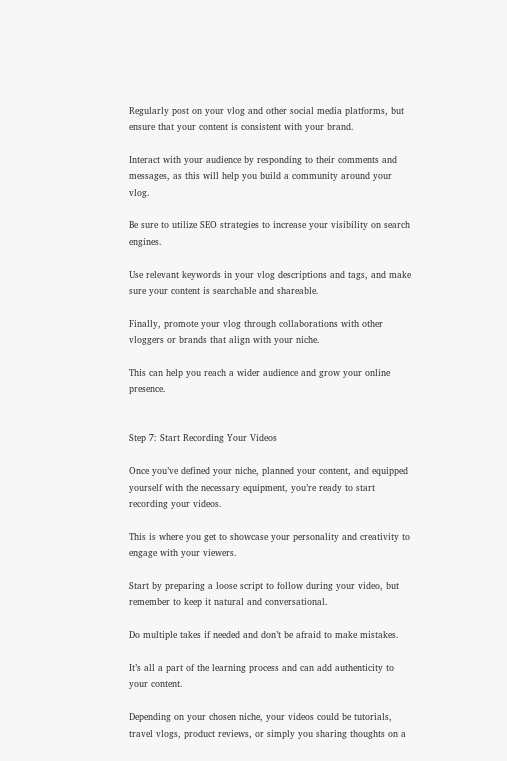Regularly post on your vlog and other social media platforms, but ensure that your content is consistent with your brand.

Interact with your audience by responding to their comments and messages, as this will help you build a community around your vlog.

Be sure to utilize SEO strategies to increase your visibility on search engines.

Use relevant keywords in your vlog descriptions and tags, and make sure your content is searchable and shareable.

Finally, promote your vlog through collaborations with other vloggers or brands that align with your niche.

This can help you reach a wider audience and grow your online presence.


Step 7: Start Recording Your Videos

Once you’ve defined your niche, planned your content, and equipped yourself with the necessary equipment, you’re ready to start recording your videos.

This is where you get to showcase your personality and creativity to engage with your viewers.

Start by preparing a loose script to follow during your video, but remember to keep it natural and conversational.

Do multiple takes if needed and don’t be afraid to make mistakes.

It’s all a part of the learning process and can add authenticity to your content.

Depending on your chosen niche, your videos could be tutorials, travel vlogs, product reviews, or simply you sharing thoughts on a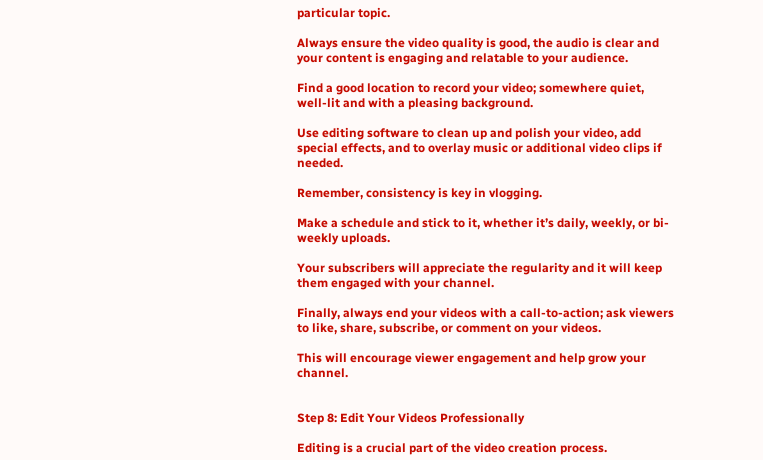particular topic.

Always ensure the video quality is good, the audio is clear and your content is engaging and relatable to your audience.

Find a good location to record your video; somewhere quiet, well-lit and with a pleasing background.

Use editing software to clean up and polish your video, add special effects, and to overlay music or additional video clips if needed.

Remember, consistency is key in vlogging.

Make a schedule and stick to it, whether it’s daily, weekly, or bi-weekly uploads.

Your subscribers will appreciate the regularity and it will keep them engaged with your channel.

Finally, always end your videos with a call-to-action; ask viewers to like, share, subscribe, or comment on your videos.

This will encourage viewer engagement and help grow your channel.


Step 8: Edit Your Videos Professionally

Editing is a crucial part of the video creation process.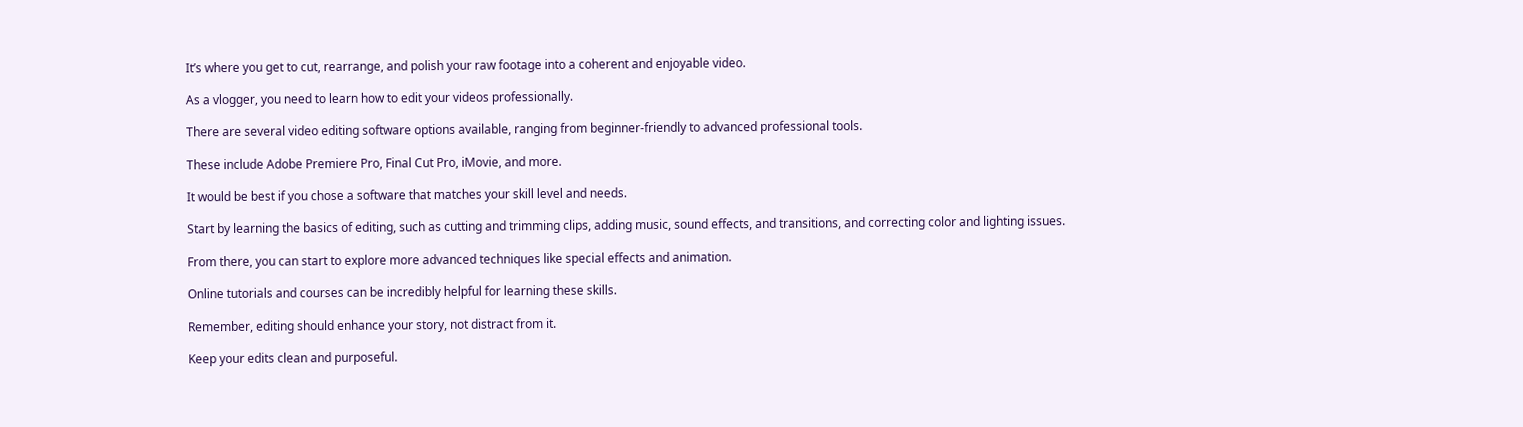It’s where you get to cut, rearrange, and polish your raw footage into a coherent and enjoyable video.

As a vlogger, you need to learn how to edit your videos professionally.

There are several video editing software options available, ranging from beginner-friendly to advanced professional tools.

These include Adobe Premiere Pro, Final Cut Pro, iMovie, and more.

It would be best if you chose a software that matches your skill level and needs.

Start by learning the basics of editing, such as cutting and trimming clips, adding music, sound effects, and transitions, and correcting color and lighting issues.

From there, you can start to explore more advanced techniques like special effects and animation.

Online tutorials and courses can be incredibly helpful for learning these skills.

Remember, editing should enhance your story, not distract from it.

Keep your edits clean and purposeful.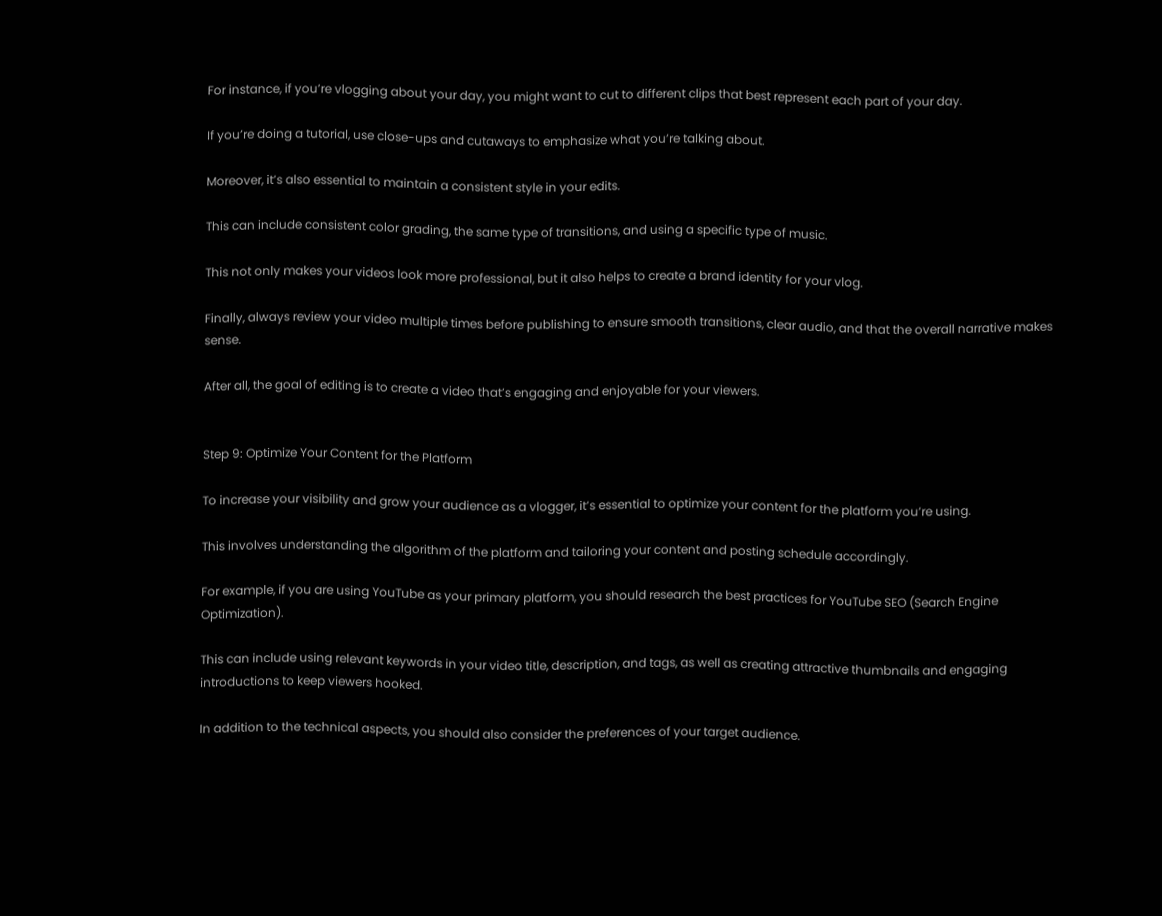For instance, if you’re vlogging about your day, you might want to cut to different clips that best represent each part of your day.

If you’re doing a tutorial, use close-ups and cutaways to emphasize what you’re talking about.

Moreover, it’s also essential to maintain a consistent style in your edits.

This can include consistent color grading, the same type of transitions, and using a specific type of music.

This not only makes your videos look more professional, but it also helps to create a brand identity for your vlog.

Finally, always review your video multiple times before publishing to ensure smooth transitions, clear audio, and that the overall narrative makes sense.

After all, the goal of editing is to create a video that’s engaging and enjoyable for your viewers.


Step 9: Optimize Your Content for the Platform

To increase your visibility and grow your audience as a vlogger, it’s essential to optimize your content for the platform you’re using.

This involves understanding the algorithm of the platform and tailoring your content and posting schedule accordingly.

For example, if you are using YouTube as your primary platform, you should research the best practices for YouTube SEO (Search Engine Optimization).

This can include using relevant keywords in your video title, description, and tags, as well as creating attractive thumbnails and engaging introductions to keep viewers hooked.

In addition to the technical aspects, you should also consider the preferences of your target audience.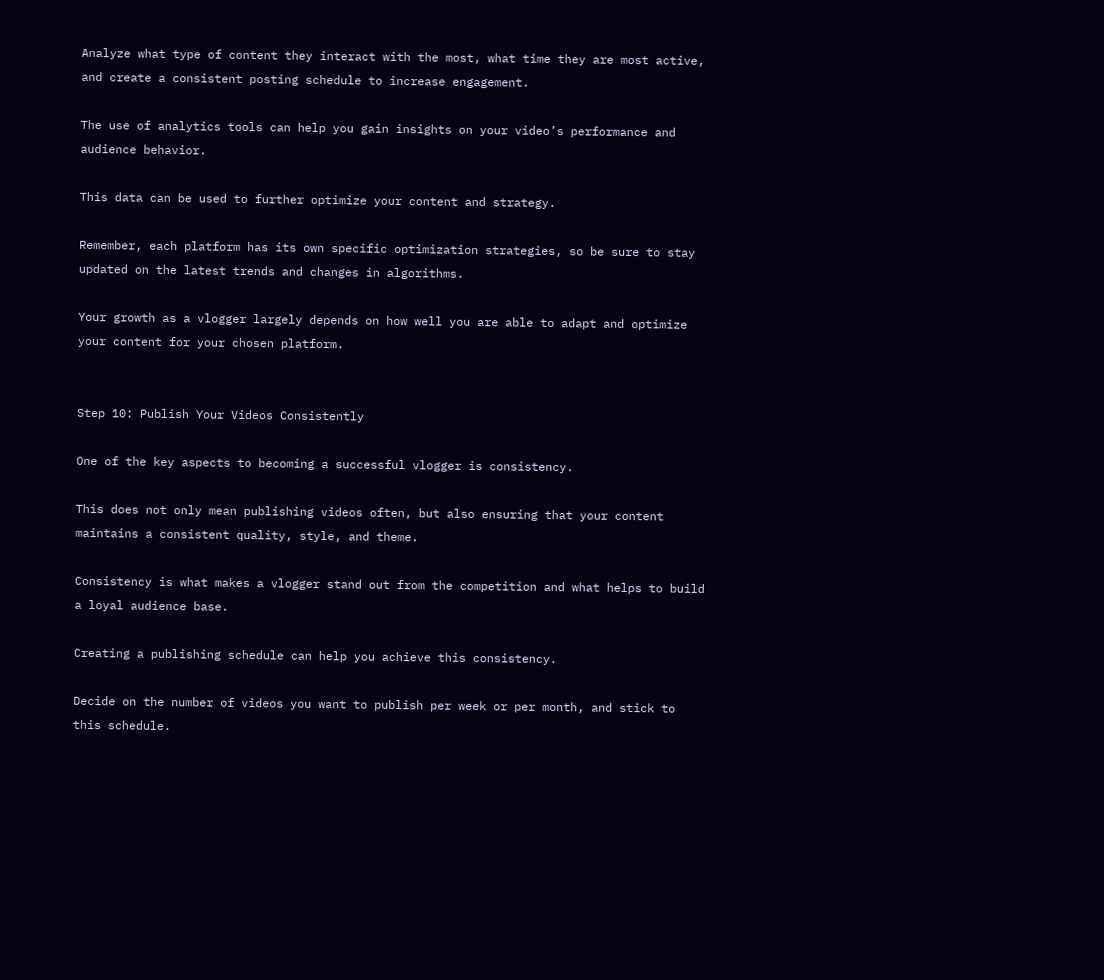Analyze what type of content they interact with the most, what time they are most active, and create a consistent posting schedule to increase engagement.

The use of analytics tools can help you gain insights on your video’s performance and audience behavior.

This data can be used to further optimize your content and strategy.

Remember, each platform has its own specific optimization strategies, so be sure to stay updated on the latest trends and changes in algorithms.

Your growth as a vlogger largely depends on how well you are able to adapt and optimize your content for your chosen platform.


Step 10: Publish Your Videos Consistently

One of the key aspects to becoming a successful vlogger is consistency.

This does not only mean publishing videos often, but also ensuring that your content maintains a consistent quality, style, and theme.

Consistency is what makes a vlogger stand out from the competition and what helps to build a loyal audience base.

Creating a publishing schedule can help you achieve this consistency.

Decide on the number of videos you want to publish per week or per month, and stick to this schedule.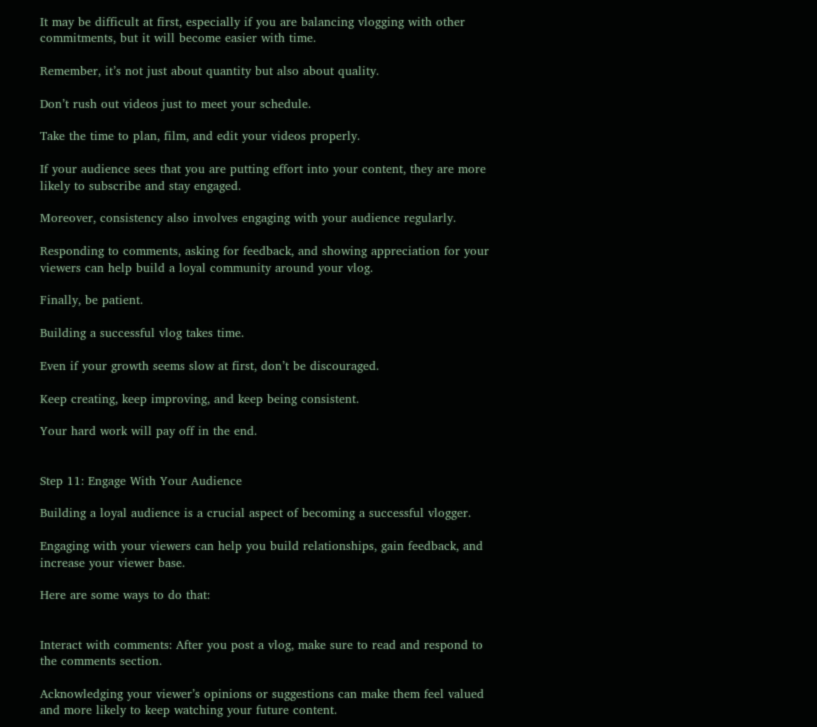It may be difficult at first, especially if you are balancing vlogging with other commitments, but it will become easier with time.

Remember, it’s not just about quantity but also about quality.

Don’t rush out videos just to meet your schedule.

Take the time to plan, film, and edit your videos properly.

If your audience sees that you are putting effort into your content, they are more likely to subscribe and stay engaged.

Moreover, consistency also involves engaging with your audience regularly.

Responding to comments, asking for feedback, and showing appreciation for your viewers can help build a loyal community around your vlog.

Finally, be patient.

Building a successful vlog takes time.

Even if your growth seems slow at first, don’t be discouraged.

Keep creating, keep improving, and keep being consistent.

Your hard work will pay off in the end.


Step 11: Engage With Your Audience

Building a loyal audience is a crucial aspect of becoming a successful vlogger.

Engaging with your viewers can help you build relationships, gain feedback, and increase your viewer base.

Here are some ways to do that:


Interact with comments: After you post a vlog, make sure to read and respond to the comments section.

Acknowledging your viewer’s opinions or suggestions can make them feel valued and more likely to keep watching your future content.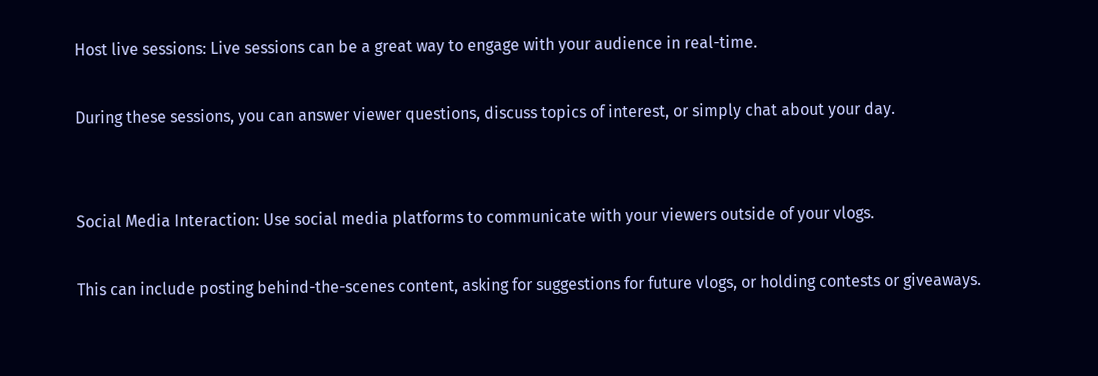Host live sessions: Live sessions can be a great way to engage with your audience in real-time.

During these sessions, you can answer viewer questions, discuss topics of interest, or simply chat about your day.


Social Media Interaction: Use social media platforms to communicate with your viewers outside of your vlogs.

This can include posting behind-the-scenes content, asking for suggestions for future vlogs, or holding contests or giveaways.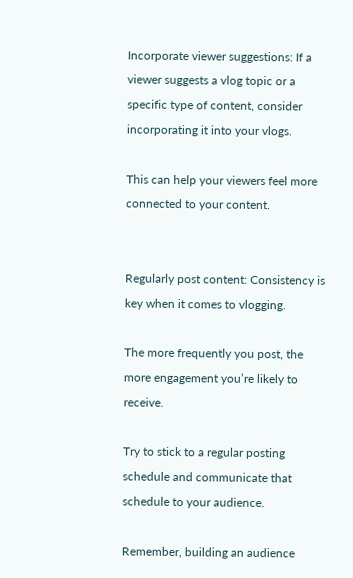Incorporate viewer suggestions: If a viewer suggests a vlog topic or a specific type of content, consider incorporating it into your vlogs.

This can help your viewers feel more connected to your content.


Regularly post content: Consistency is key when it comes to vlogging.

The more frequently you post, the more engagement you’re likely to receive.

Try to stick to a regular posting schedule and communicate that schedule to your audience.

Remember, building an audience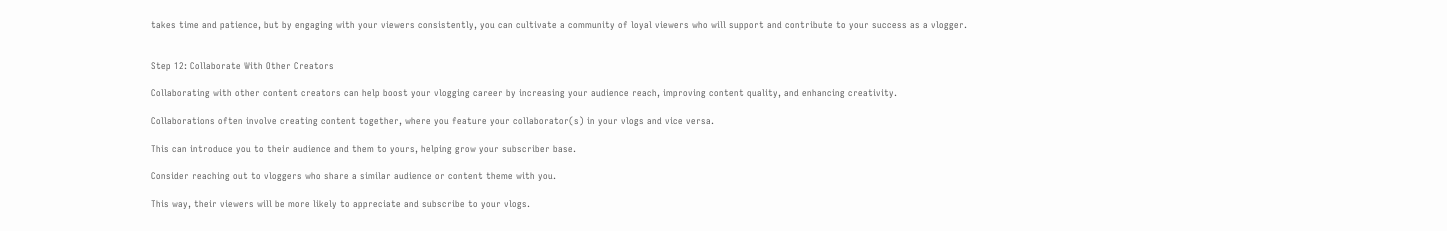takes time and patience, but by engaging with your viewers consistently, you can cultivate a community of loyal viewers who will support and contribute to your success as a vlogger.


Step 12: Collaborate With Other Creators

Collaborating with other content creators can help boost your vlogging career by increasing your audience reach, improving content quality, and enhancing creativity.

Collaborations often involve creating content together, where you feature your collaborator(s) in your vlogs and vice versa.

This can introduce you to their audience and them to yours, helping grow your subscriber base.

Consider reaching out to vloggers who share a similar audience or content theme with you.

This way, their viewers will be more likely to appreciate and subscribe to your vlogs.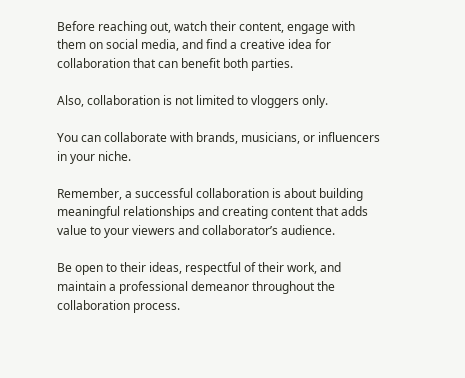Before reaching out, watch their content, engage with them on social media, and find a creative idea for collaboration that can benefit both parties.

Also, collaboration is not limited to vloggers only.

You can collaborate with brands, musicians, or influencers in your niche.

Remember, a successful collaboration is about building meaningful relationships and creating content that adds value to your viewers and collaborator’s audience.

Be open to their ideas, respectful of their work, and maintain a professional demeanor throughout the collaboration process.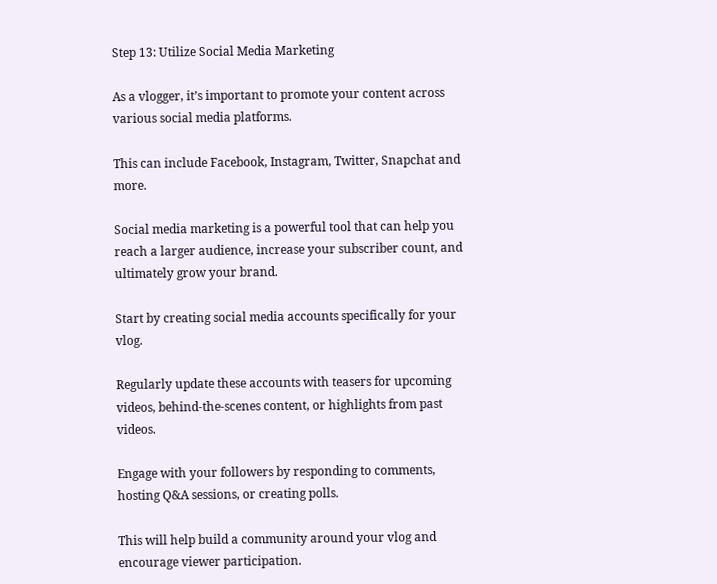Step 13: Utilize Social Media Marketing

As a vlogger, it’s important to promote your content across various social media platforms.

This can include Facebook, Instagram, Twitter, Snapchat and more.

Social media marketing is a powerful tool that can help you reach a larger audience, increase your subscriber count, and ultimately grow your brand.

Start by creating social media accounts specifically for your vlog.

Regularly update these accounts with teasers for upcoming videos, behind-the-scenes content, or highlights from past videos.

Engage with your followers by responding to comments, hosting Q&A sessions, or creating polls.

This will help build a community around your vlog and encourage viewer participation.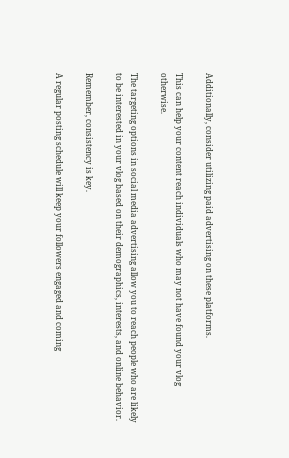Additionally, consider utilizing paid advertising on these platforms.

This can help your content reach individuals who may not have found your vlog otherwise.

The targeting options in social media advertising allow you to reach people who are likely to be interested in your vlog based on their demographics, interests, and online behavior.

Remember, consistency is key.

A regular posting schedule will keep your followers engaged and coming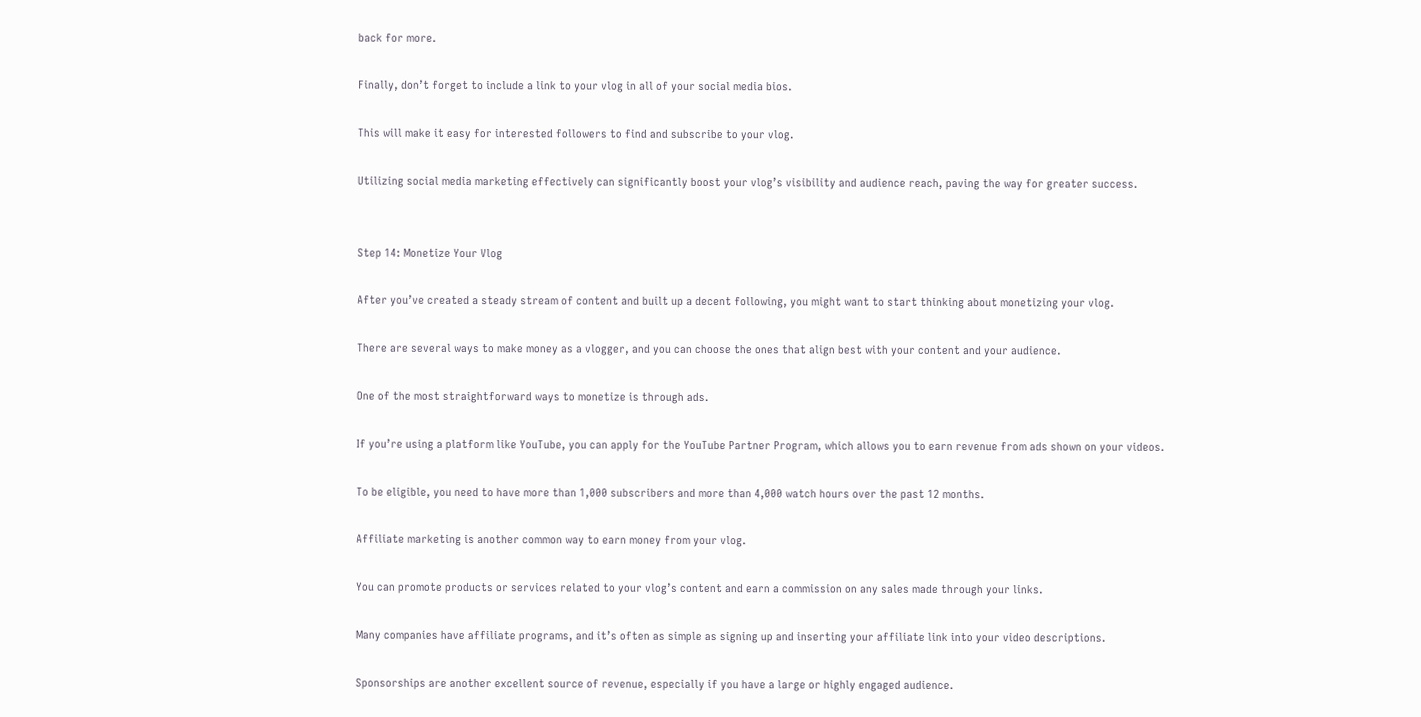back for more.

Finally, don’t forget to include a link to your vlog in all of your social media bios.

This will make it easy for interested followers to find and subscribe to your vlog.

Utilizing social media marketing effectively can significantly boost your vlog’s visibility and audience reach, paving the way for greater success.


Step 14: Monetize Your Vlog

After you’ve created a steady stream of content and built up a decent following, you might want to start thinking about monetizing your vlog.

There are several ways to make money as a vlogger, and you can choose the ones that align best with your content and your audience.

One of the most straightforward ways to monetize is through ads.

If you’re using a platform like YouTube, you can apply for the YouTube Partner Program, which allows you to earn revenue from ads shown on your videos.

To be eligible, you need to have more than 1,000 subscribers and more than 4,000 watch hours over the past 12 months.

Affiliate marketing is another common way to earn money from your vlog.

You can promote products or services related to your vlog’s content and earn a commission on any sales made through your links.

Many companies have affiliate programs, and it’s often as simple as signing up and inserting your affiliate link into your video descriptions.

Sponsorships are another excellent source of revenue, especially if you have a large or highly engaged audience.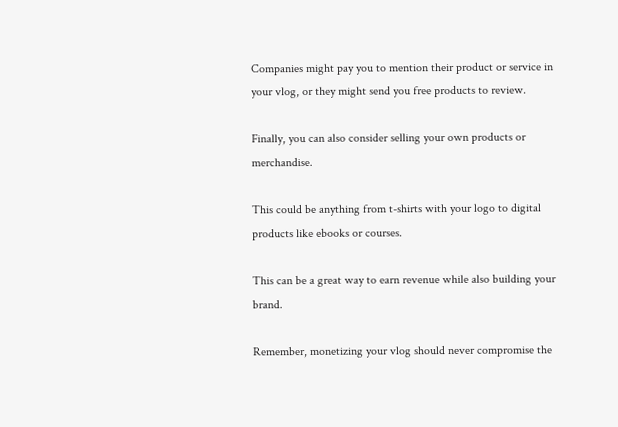Companies might pay you to mention their product or service in your vlog, or they might send you free products to review.

Finally, you can also consider selling your own products or merchandise.

This could be anything from t-shirts with your logo to digital products like ebooks or courses.

This can be a great way to earn revenue while also building your brand.

Remember, monetizing your vlog should never compromise the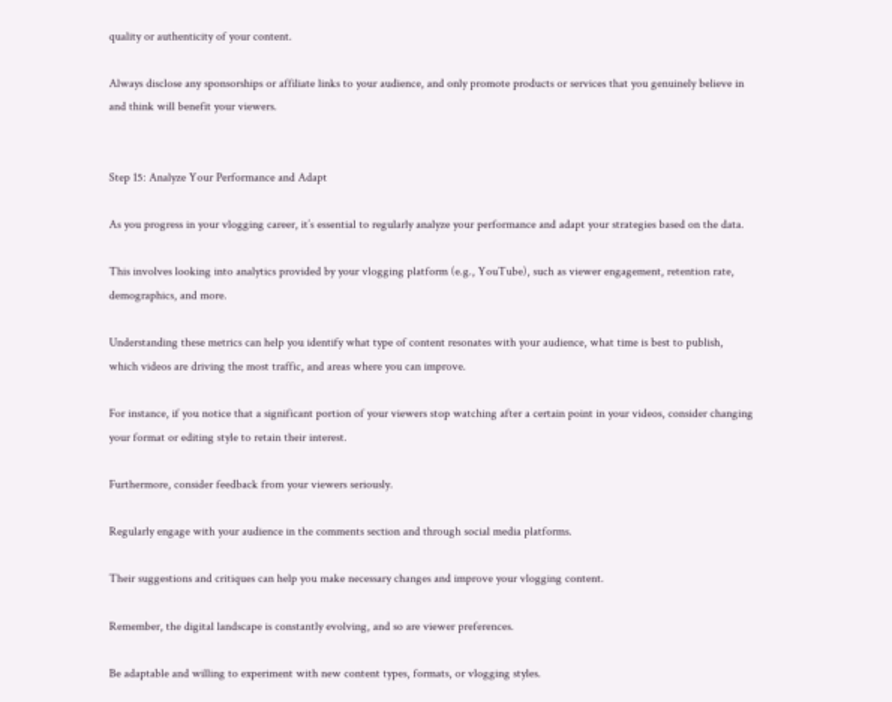quality or authenticity of your content.

Always disclose any sponsorships or affiliate links to your audience, and only promote products or services that you genuinely believe in and think will benefit your viewers.


Step 15: Analyze Your Performance and Adapt

As you progress in your vlogging career, it’s essential to regularly analyze your performance and adapt your strategies based on the data.

This involves looking into analytics provided by your vlogging platform (e.g., YouTube), such as viewer engagement, retention rate, demographics, and more.

Understanding these metrics can help you identify what type of content resonates with your audience, what time is best to publish, which videos are driving the most traffic, and areas where you can improve.

For instance, if you notice that a significant portion of your viewers stop watching after a certain point in your videos, consider changing your format or editing style to retain their interest.

Furthermore, consider feedback from your viewers seriously.

Regularly engage with your audience in the comments section and through social media platforms.

Their suggestions and critiques can help you make necessary changes and improve your vlogging content.

Remember, the digital landscape is constantly evolving, and so are viewer preferences.

Be adaptable and willing to experiment with new content types, formats, or vlogging styles.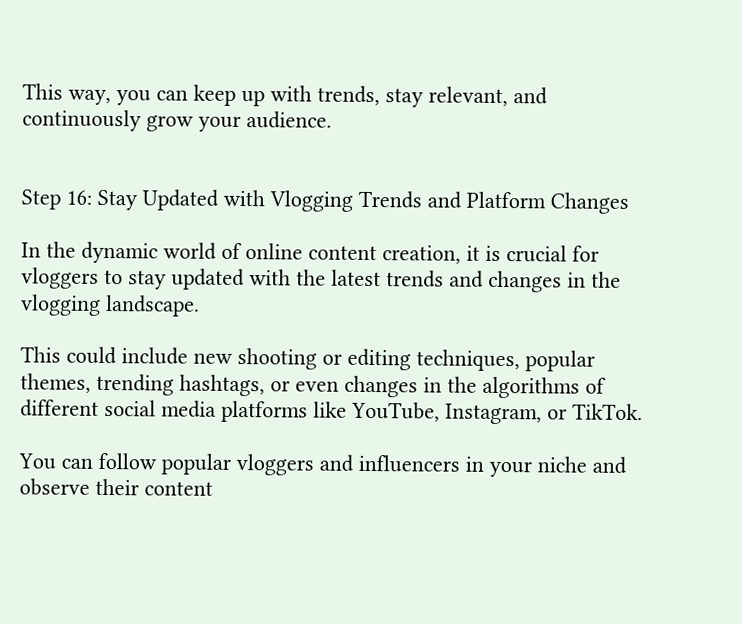This way, you can keep up with trends, stay relevant, and continuously grow your audience.


Step 16: Stay Updated with Vlogging Trends and Platform Changes

In the dynamic world of online content creation, it is crucial for vloggers to stay updated with the latest trends and changes in the vlogging landscape.

This could include new shooting or editing techniques, popular themes, trending hashtags, or even changes in the algorithms of different social media platforms like YouTube, Instagram, or TikTok.

You can follow popular vloggers and influencers in your niche and observe their content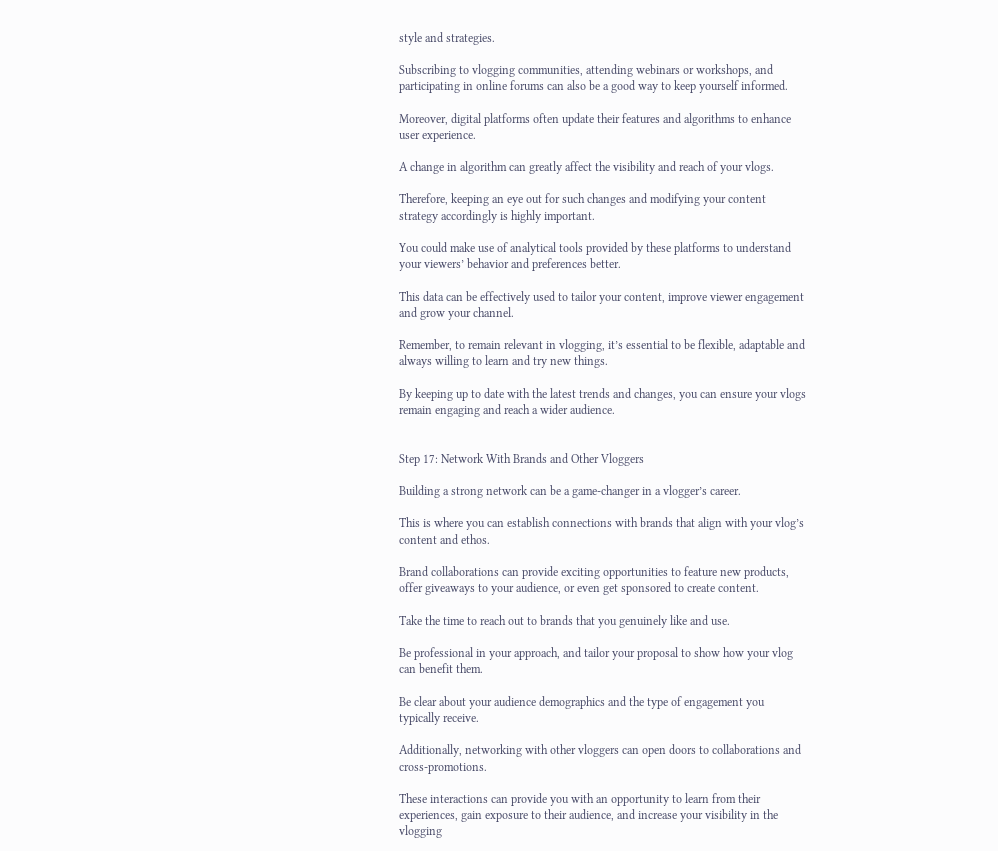style and strategies.

Subscribing to vlogging communities, attending webinars or workshops, and participating in online forums can also be a good way to keep yourself informed.

Moreover, digital platforms often update their features and algorithms to enhance user experience.

A change in algorithm can greatly affect the visibility and reach of your vlogs.

Therefore, keeping an eye out for such changes and modifying your content strategy accordingly is highly important.

You could make use of analytical tools provided by these platforms to understand your viewers’ behavior and preferences better.

This data can be effectively used to tailor your content, improve viewer engagement and grow your channel.

Remember, to remain relevant in vlogging, it’s essential to be flexible, adaptable and always willing to learn and try new things.

By keeping up to date with the latest trends and changes, you can ensure your vlogs remain engaging and reach a wider audience.


Step 17: Network With Brands and Other Vloggers

Building a strong network can be a game-changer in a vlogger’s career.

This is where you can establish connections with brands that align with your vlog’s content and ethos.

Brand collaborations can provide exciting opportunities to feature new products, offer giveaways to your audience, or even get sponsored to create content.

Take the time to reach out to brands that you genuinely like and use.

Be professional in your approach, and tailor your proposal to show how your vlog can benefit them.

Be clear about your audience demographics and the type of engagement you typically receive.

Additionally, networking with other vloggers can open doors to collaborations and cross-promotions.

These interactions can provide you with an opportunity to learn from their experiences, gain exposure to their audience, and increase your visibility in the vlogging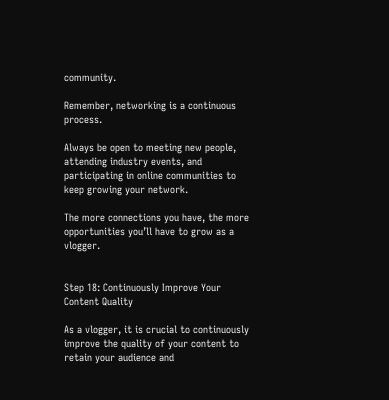community.

Remember, networking is a continuous process.

Always be open to meeting new people, attending industry events, and participating in online communities to keep growing your network.

The more connections you have, the more opportunities you’ll have to grow as a vlogger.


Step 18: Continuously Improve Your Content Quality

As a vlogger, it is crucial to continuously improve the quality of your content to retain your audience and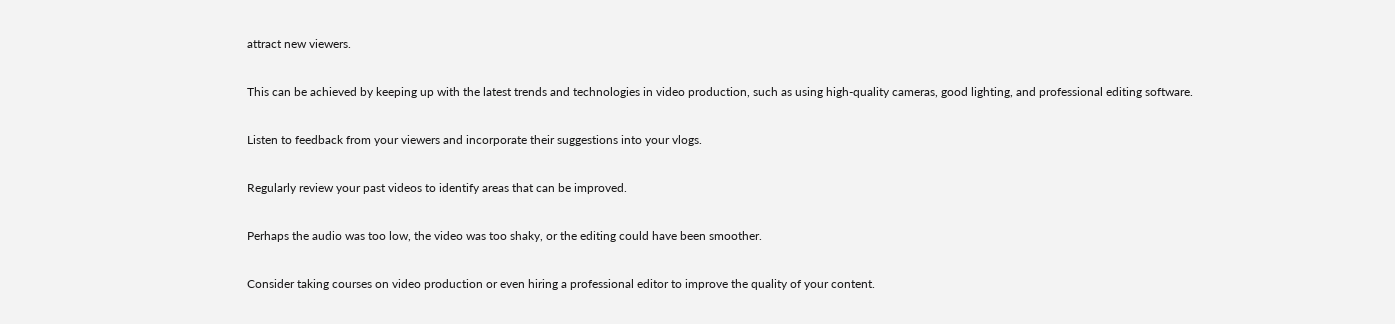attract new viewers.

This can be achieved by keeping up with the latest trends and technologies in video production, such as using high-quality cameras, good lighting, and professional editing software.

Listen to feedback from your viewers and incorporate their suggestions into your vlogs.

Regularly review your past videos to identify areas that can be improved.

Perhaps the audio was too low, the video was too shaky, or the editing could have been smoother.

Consider taking courses on video production or even hiring a professional editor to improve the quality of your content.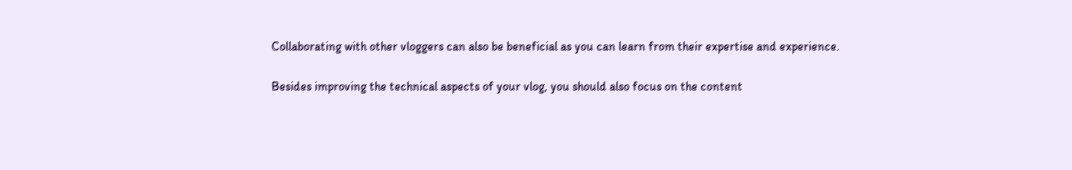Collaborating with other vloggers can also be beneficial as you can learn from their expertise and experience.

Besides improving the technical aspects of your vlog, you should also focus on the content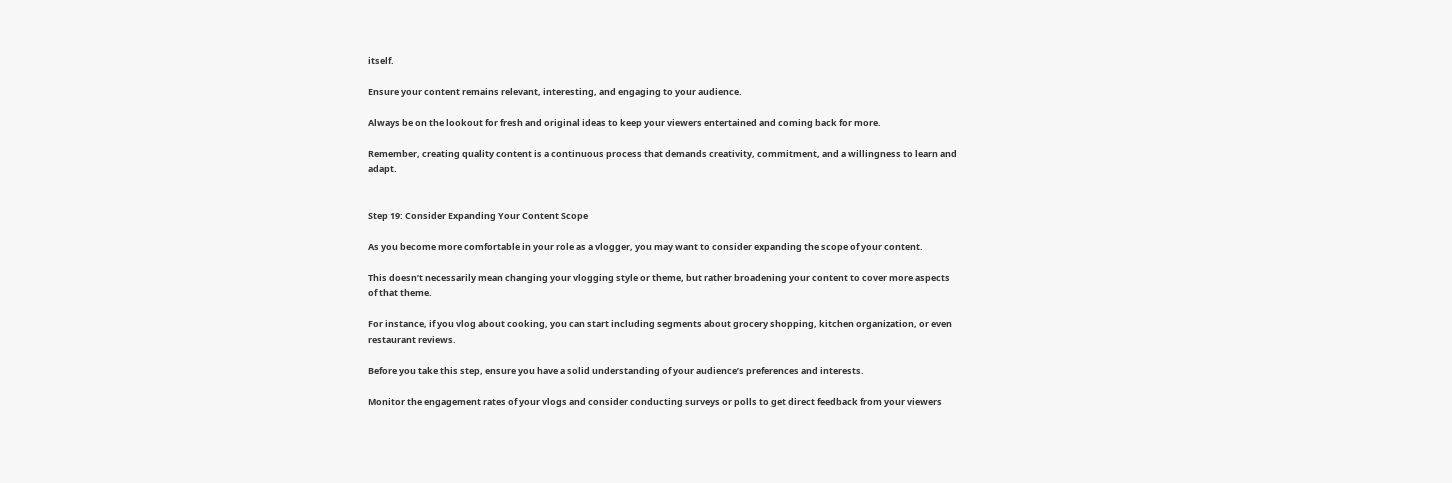itself.

Ensure your content remains relevant, interesting, and engaging to your audience.

Always be on the lookout for fresh and original ideas to keep your viewers entertained and coming back for more.

Remember, creating quality content is a continuous process that demands creativity, commitment, and a willingness to learn and adapt.


Step 19: Consider Expanding Your Content Scope

As you become more comfortable in your role as a vlogger, you may want to consider expanding the scope of your content.

This doesn’t necessarily mean changing your vlogging style or theme, but rather broadening your content to cover more aspects of that theme.

For instance, if you vlog about cooking, you can start including segments about grocery shopping, kitchen organization, or even restaurant reviews.

Before you take this step, ensure you have a solid understanding of your audience’s preferences and interests.

Monitor the engagement rates of your vlogs and consider conducting surveys or polls to get direct feedback from your viewers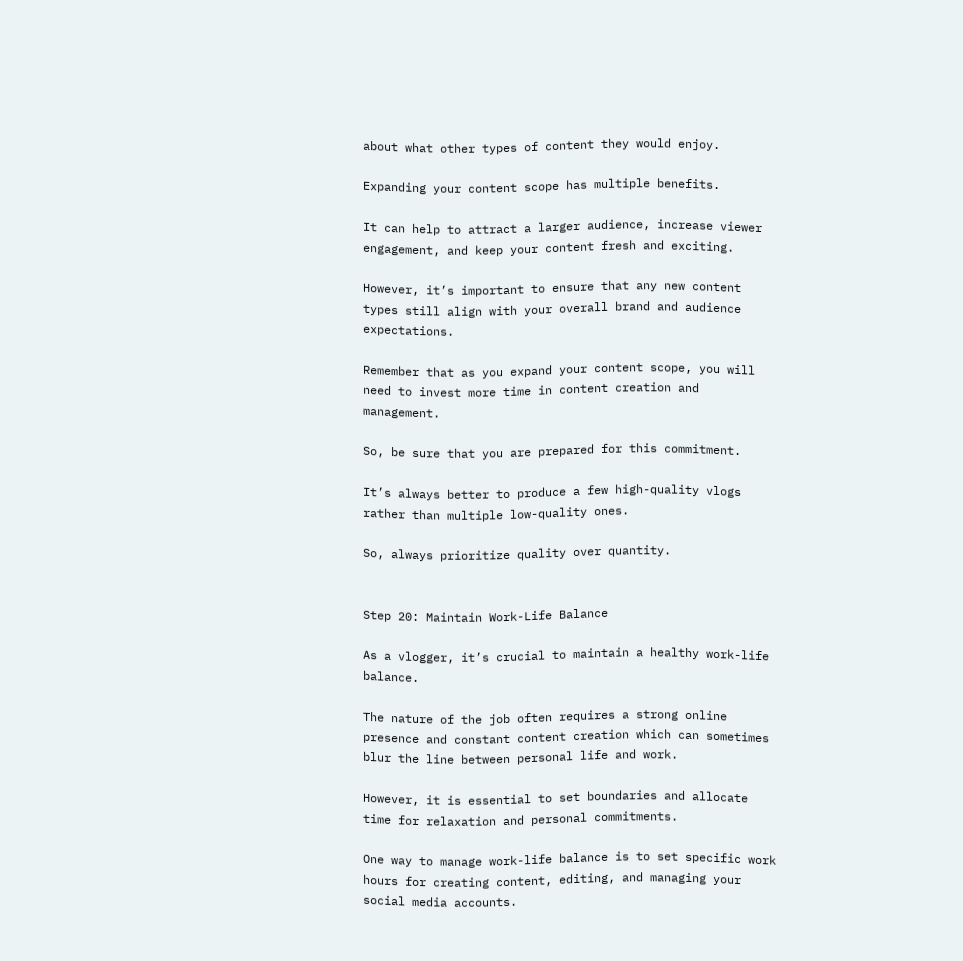about what other types of content they would enjoy.

Expanding your content scope has multiple benefits.

It can help to attract a larger audience, increase viewer engagement, and keep your content fresh and exciting.

However, it’s important to ensure that any new content types still align with your overall brand and audience expectations.

Remember that as you expand your content scope, you will need to invest more time in content creation and management.

So, be sure that you are prepared for this commitment.

It’s always better to produce a few high-quality vlogs rather than multiple low-quality ones.

So, always prioritize quality over quantity.


Step 20: Maintain Work-Life Balance

As a vlogger, it’s crucial to maintain a healthy work-life balance.

The nature of the job often requires a strong online presence and constant content creation which can sometimes blur the line between personal life and work.

However, it is essential to set boundaries and allocate time for relaxation and personal commitments.

One way to manage work-life balance is to set specific work hours for creating content, editing, and managing your social media accounts.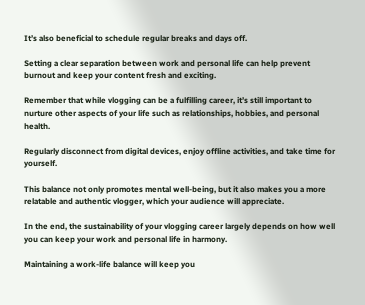It’s also beneficial to schedule regular breaks and days off.

Setting a clear separation between work and personal life can help prevent burnout and keep your content fresh and exciting.

Remember that while vlogging can be a fulfilling career, it’s still important to nurture other aspects of your life such as relationships, hobbies, and personal health.

Regularly disconnect from digital devices, enjoy offline activities, and take time for yourself.

This balance not only promotes mental well-being, but it also makes you a more relatable and authentic vlogger, which your audience will appreciate.

In the end, the sustainability of your vlogging career largely depends on how well you can keep your work and personal life in harmony.

Maintaining a work-life balance will keep you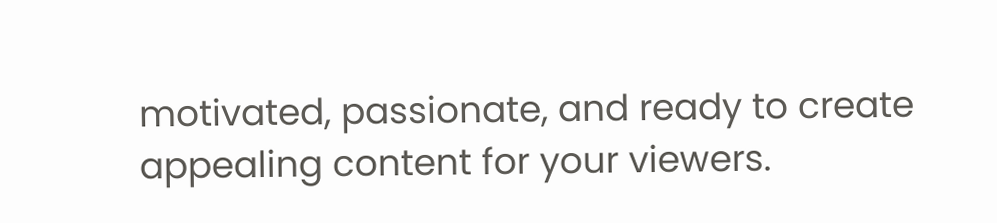motivated, passionate, and ready to create appealing content for your viewers.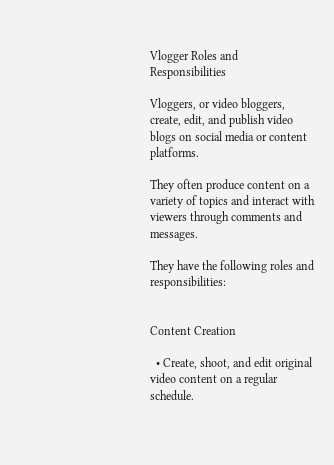Vlogger Roles and Responsibilities

Vloggers, or video bloggers, create, edit, and publish video blogs on social media or content platforms.

They often produce content on a variety of topics and interact with viewers through comments and messages.

They have the following roles and responsibilities:


Content Creation

  • Create, shoot, and edit original video content on a regular schedule.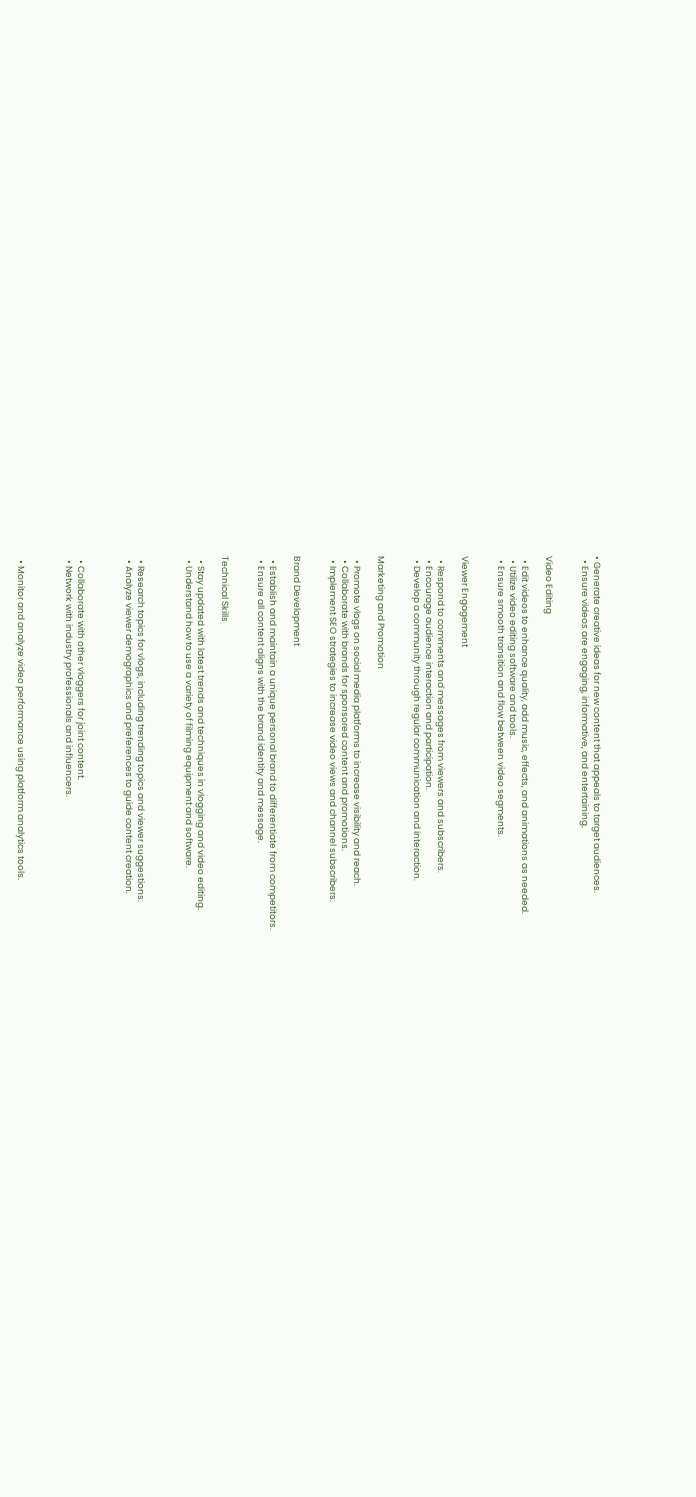• Generate creative ideas for new content that appeals to target audiences.
  • Ensure videos are engaging, informative, and entertaining.


Video Editing

  • Edit videos to enhance quality, add music, effects, and animations as needed.
  • Utilize video editing software and tools.
  • Ensure smooth transition and flow between video segments.


Viewer Engagement

  • Respond to comments and messages from viewers and subscribers.
  • Encourage audience interaction and participation.
  • Develop a community through regular communication and interaction.


Marketing and Promotion

  • Promote vlogs on social media platforms to increase visibility and reach.
  • Collaborate with brands for sponsored content and promotions.
  • Implement SEO strategies to increase video views and channel subscribers.


Brand Development

  • Establish and maintain a unique personal brand to differentiate from competitors.
  • Ensure all content aligns with the brand identity and message.


Technical Skills

  • Stay updated with latest trends and techniques in vlogging and video editing.
  • Understand how to use a variety of filming equipment and software.



  • Research topics for vlogs, including trending topics and viewer suggestions.
  • Analyze viewer demographics and preferences to guide content creation.



  • Collaborate with other vloggers for joint content.
  • Network with industry professionals and influencers.



  • Monitor and analyze video performance using platform analytics tools.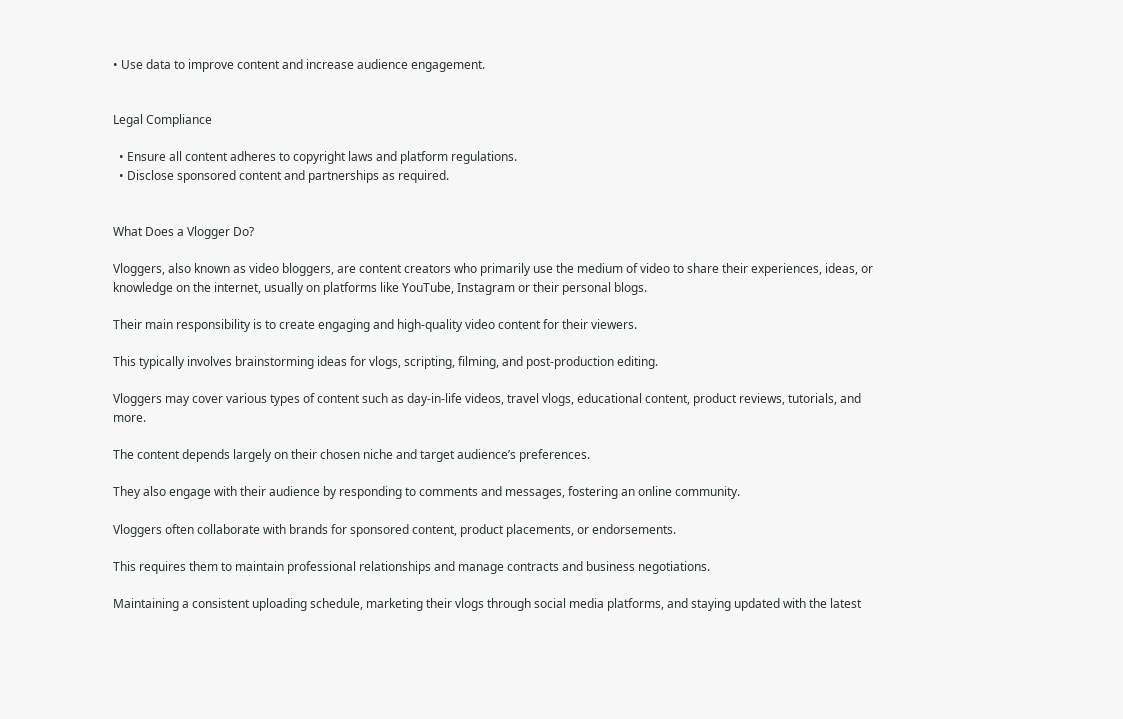• Use data to improve content and increase audience engagement.


Legal Compliance

  • Ensure all content adheres to copyright laws and platform regulations.
  • Disclose sponsored content and partnerships as required.


What Does a Vlogger Do?

Vloggers, also known as video bloggers, are content creators who primarily use the medium of video to share their experiences, ideas, or knowledge on the internet, usually on platforms like YouTube, Instagram or their personal blogs.

Their main responsibility is to create engaging and high-quality video content for their viewers.

This typically involves brainstorming ideas for vlogs, scripting, filming, and post-production editing.

Vloggers may cover various types of content such as day-in-life videos, travel vlogs, educational content, product reviews, tutorials, and more.

The content depends largely on their chosen niche and target audience’s preferences.

They also engage with their audience by responding to comments and messages, fostering an online community.

Vloggers often collaborate with brands for sponsored content, product placements, or endorsements.

This requires them to maintain professional relationships and manage contracts and business negotiations.

Maintaining a consistent uploading schedule, marketing their vlogs through social media platforms, and staying updated with the latest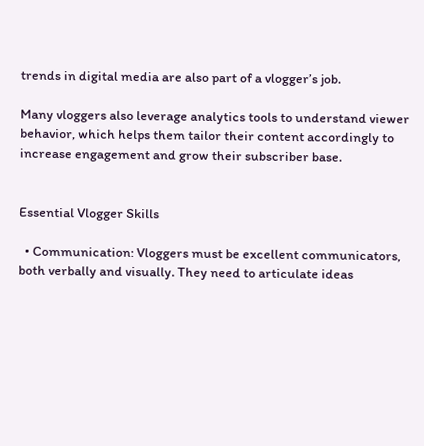trends in digital media are also part of a vlogger’s job.

Many vloggers also leverage analytics tools to understand viewer behavior, which helps them tailor their content accordingly to increase engagement and grow their subscriber base.


Essential Vlogger Skills

  • Communication: Vloggers must be excellent communicators, both verbally and visually. They need to articulate ideas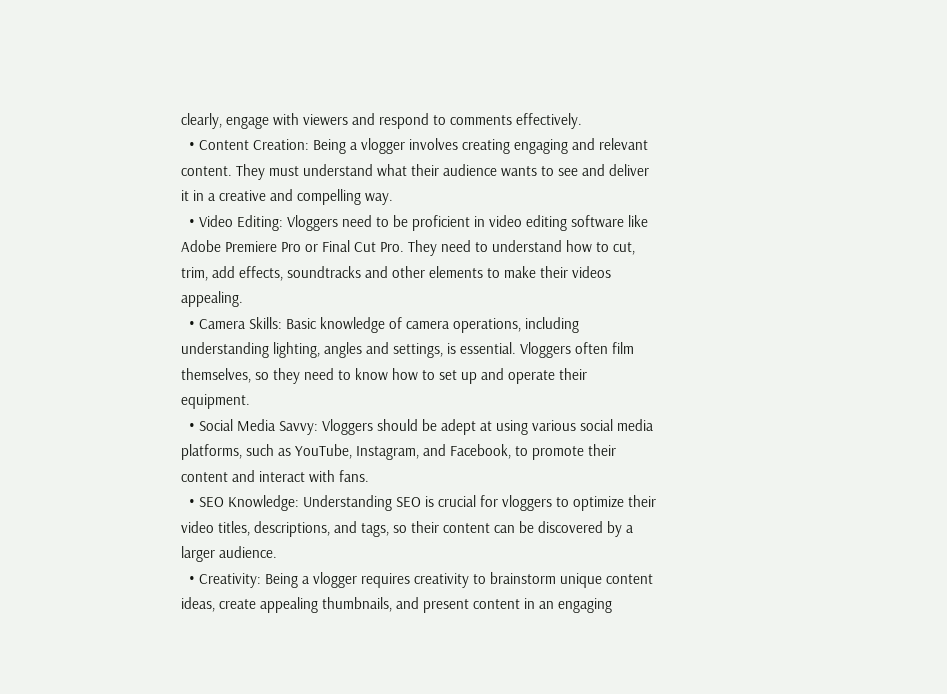clearly, engage with viewers and respond to comments effectively.
  • Content Creation: Being a vlogger involves creating engaging and relevant content. They must understand what their audience wants to see and deliver it in a creative and compelling way.
  • Video Editing: Vloggers need to be proficient in video editing software like Adobe Premiere Pro or Final Cut Pro. They need to understand how to cut, trim, add effects, soundtracks and other elements to make their videos appealing.
  • Camera Skills: Basic knowledge of camera operations, including understanding lighting, angles and settings, is essential. Vloggers often film themselves, so they need to know how to set up and operate their equipment.
  • Social Media Savvy: Vloggers should be adept at using various social media platforms, such as YouTube, Instagram, and Facebook, to promote their content and interact with fans.
  • SEO Knowledge: Understanding SEO is crucial for vloggers to optimize their video titles, descriptions, and tags, so their content can be discovered by a larger audience.
  • Creativity: Being a vlogger requires creativity to brainstorm unique content ideas, create appealing thumbnails, and present content in an engaging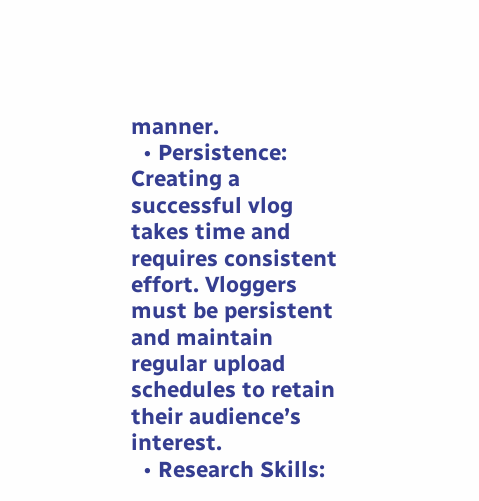manner.
  • Persistence: Creating a successful vlog takes time and requires consistent effort. Vloggers must be persistent and maintain regular upload schedules to retain their audience’s interest.
  • Research Skills: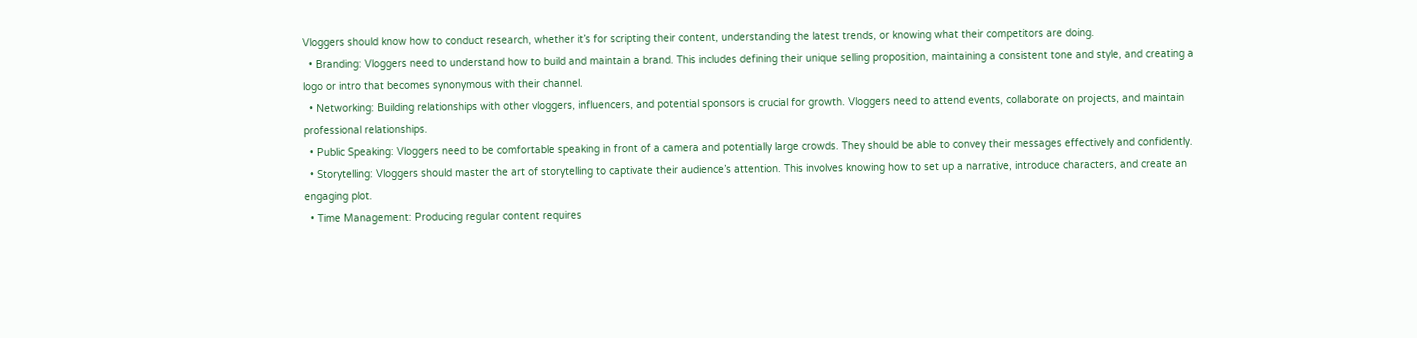Vloggers should know how to conduct research, whether it’s for scripting their content, understanding the latest trends, or knowing what their competitors are doing.
  • Branding: Vloggers need to understand how to build and maintain a brand. This includes defining their unique selling proposition, maintaining a consistent tone and style, and creating a logo or intro that becomes synonymous with their channel.
  • Networking: Building relationships with other vloggers, influencers, and potential sponsors is crucial for growth. Vloggers need to attend events, collaborate on projects, and maintain professional relationships.
  • Public Speaking: Vloggers need to be comfortable speaking in front of a camera and potentially large crowds. They should be able to convey their messages effectively and confidently.
  • Storytelling: Vloggers should master the art of storytelling to captivate their audience’s attention. This involves knowing how to set up a narrative, introduce characters, and create an engaging plot.
  • Time Management: Producing regular content requires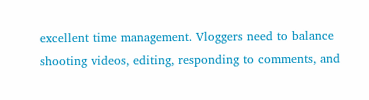excellent time management. Vloggers need to balance shooting videos, editing, responding to comments, and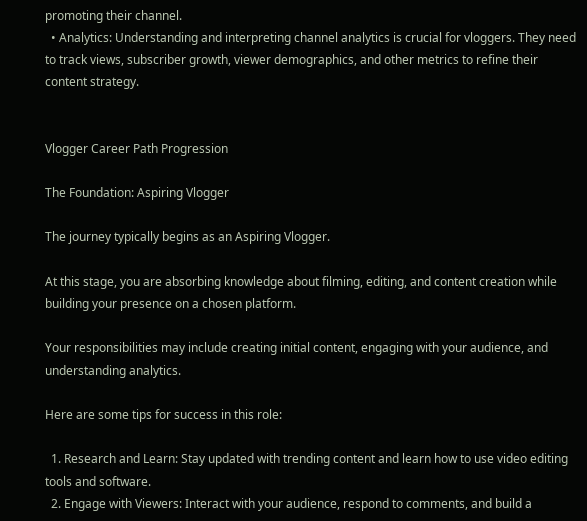promoting their channel.
  • Analytics: Understanding and interpreting channel analytics is crucial for vloggers. They need to track views, subscriber growth, viewer demographics, and other metrics to refine their content strategy.


Vlogger Career Path Progression

The Foundation: Aspiring Vlogger

The journey typically begins as an Aspiring Vlogger.

At this stage, you are absorbing knowledge about filming, editing, and content creation while building your presence on a chosen platform.

Your responsibilities may include creating initial content, engaging with your audience, and understanding analytics.

Here are some tips for success in this role:

  1. Research and Learn: Stay updated with trending content and learn how to use video editing tools and software.
  2. Engage with Viewers: Interact with your audience, respond to comments, and build a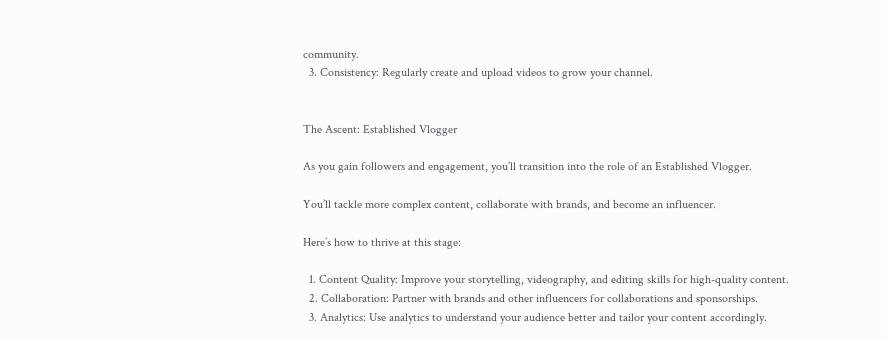community.
  3. Consistency: Regularly create and upload videos to grow your channel.


The Ascent: Established Vlogger

As you gain followers and engagement, you’ll transition into the role of an Established Vlogger.

You’ll tackle more complex content, collaborate with brands, and become an influencer.

Here’s how to thrive at this stage:

  1. Content Quality: Improve your storytelling, videography, and editing skills for high-quality content.
  2. Collaboration: Partner with brands and other influencers for collaborations and sponsorships.
  3. Analytics: Use analytics to understand your audience better and tailor your content accordingly.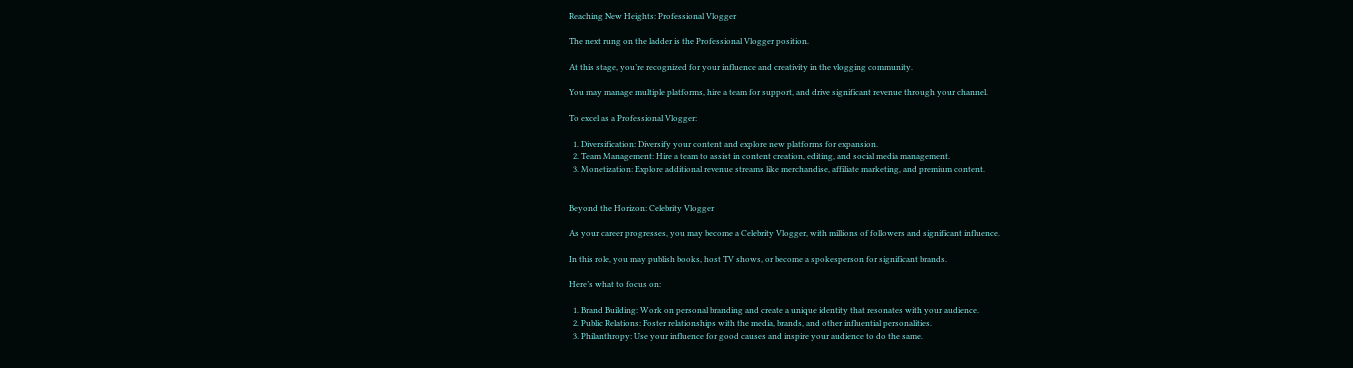Reaching New Heights: Professional Vlogger

The next rung on the ladder is the Professional Vlogger position.

At this stage, you’re recognized for your influence and creativity in the vlogging community.

You may manage multiple platforms, hire a team for support, and drive significant revenue through your channel.

To excel as a Professional Vlogger:

  1. Diversification: Diversify your content and explore new platforms for expansion.
  2. Team Management: Hire a team to assist in content creation, editing, and social media management.
  3. Monetization: Explore additional revenue streams like merchandise, affiliate marketing, and premium content.


Beyond the Horizon: Celebrity Vlogger

As your career progresses, you may become a Celebrity Vlogger, with millions of followers and significant influence.

In this role, you may publish books, host TV shows, or become a spokesperson for significant brands.

Here’s what to focus on:

  1. Brand Building: Work on personal branding and create a unique identity that resonates with your audience.
  2. Public Relations: Foster relationships with the media, brands, and other influential personalities.
  3. Philanthropy: Use your influence for good causes and inspire your audience to do the same.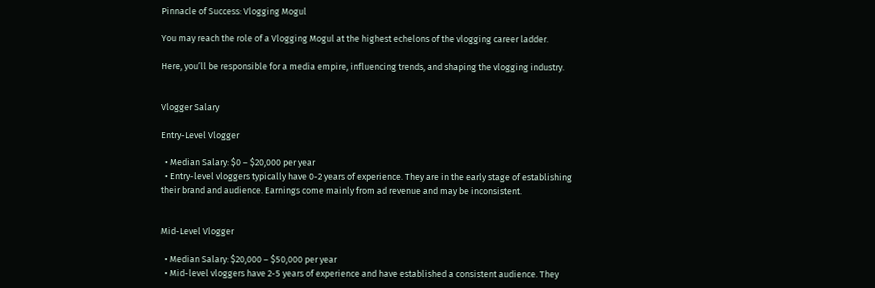Pinnacle of Success: Vlogging Mogul

You may reach the role of a Vlogging Mogul at the highest echelons of the vlogging career ladder.

Here, you’ll be responsible for a media empire, influencing trends, and shaping the vlogging industry.


Vlogger Salary

Entry-Level Vlogger

  • Median Salary: $0 – $20,000 per year
  • Entry-level vloggers typically have 0-2 years of experience. They are in the early stage of establishing their brand and audience. Earnings come mainly from ad revenue and may be inconsistent.


Mid-Level Vlogger

  • Median Salary: $20,000 – $50,000 per year
  • Mid-level vloggers have 2-5 years of experience and have established a consistent audience. They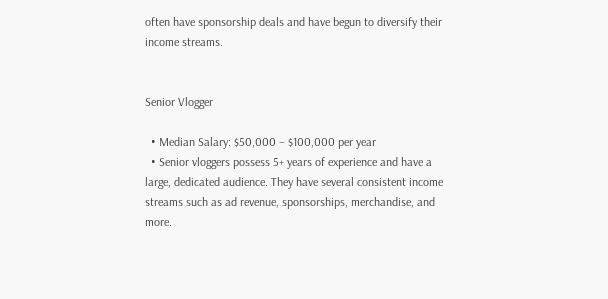often have sponsorship deals and have begun to diversify their income streams.


Senior Vlogger

  • Median Salary: $50,000 – $100,000 per year
  • Senior vloggers possess 5+ years of experience and have a large, dedicated audience. They have several consistent income streams such as ad revenue, sponsorships, merchandise, and more.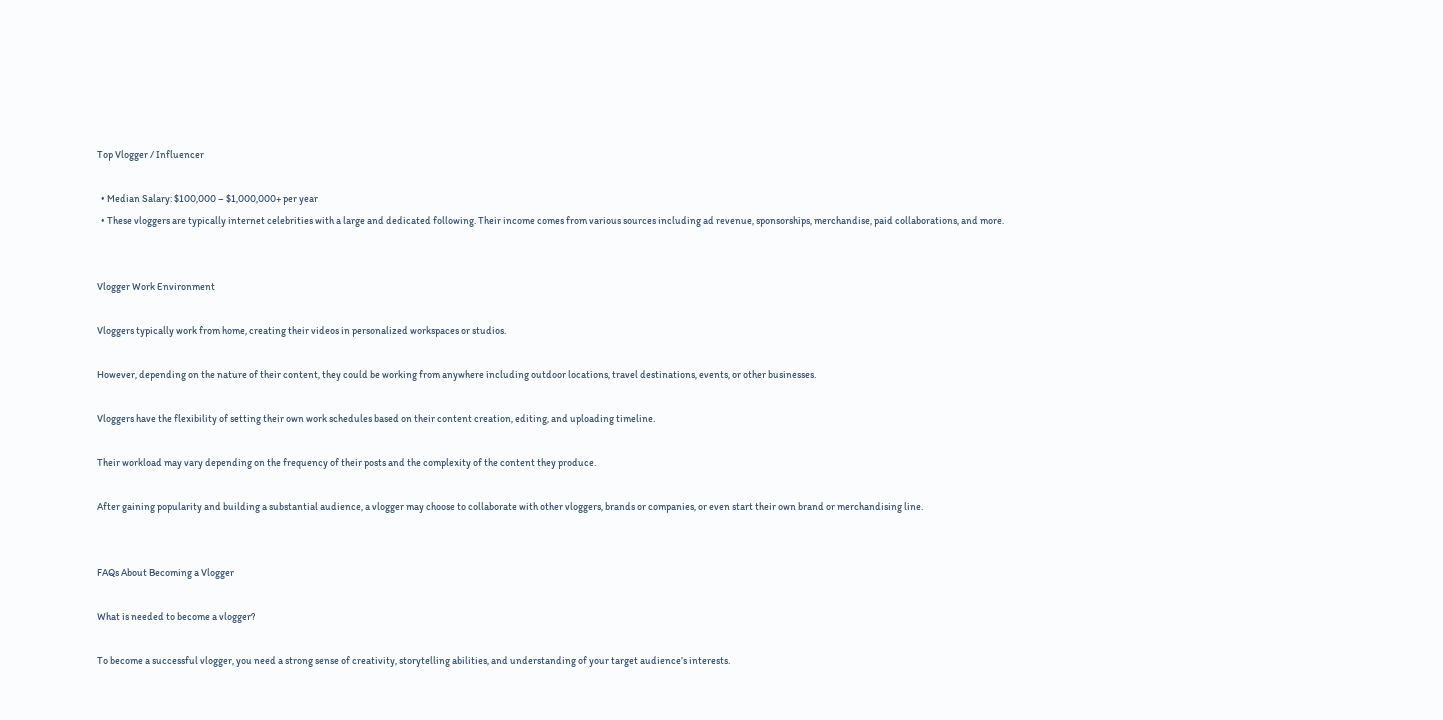Top Vlogger / Influencer

  • Median Salary: $100,000 – $1,000,000+ per year
  • These vloggers are typically internet celebrities with a large and dedicated following. Their income comes from various sources including ad revenue, sponsorships, merchandise, paid collaborations, and more.


Vlogger Work Environment

Vloggers typically work from home, creating their videos in personalized workspaces or studios.

However, depending on the nature of their content, they could be working from anywhere including outdoor locations, travel destinations, events, or other businesses.

Vloggers have the flexibility of setting their own work schedules based on their content creation, editing, and uploading timeline.

Their workload may vary depending on the frequency of their posts and the complexity of the content they produce.

After gaining popularity and building a substantial audience, a vlogger may choose to collaborate with other vloggers, brands or companies, or even start their own brand or merchandising line.


FAQs About Becoming a Vlogger

What is needed to become a vlogger?

To become a successful vlogger, you need a strong sense of creativity, storytelling abilities, and understanding of your target audience’s interests.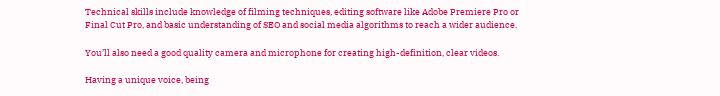Technical skills include knowledge of filming techniques, editing software like Adobe Premiere Pro or Final Cut Pro, and basic understanding of SEO and social media algorithms to reach a wider audience.

You’ll also need a good quality camera and microphone for creating high-definition, clear videos.

Having a unique voice, being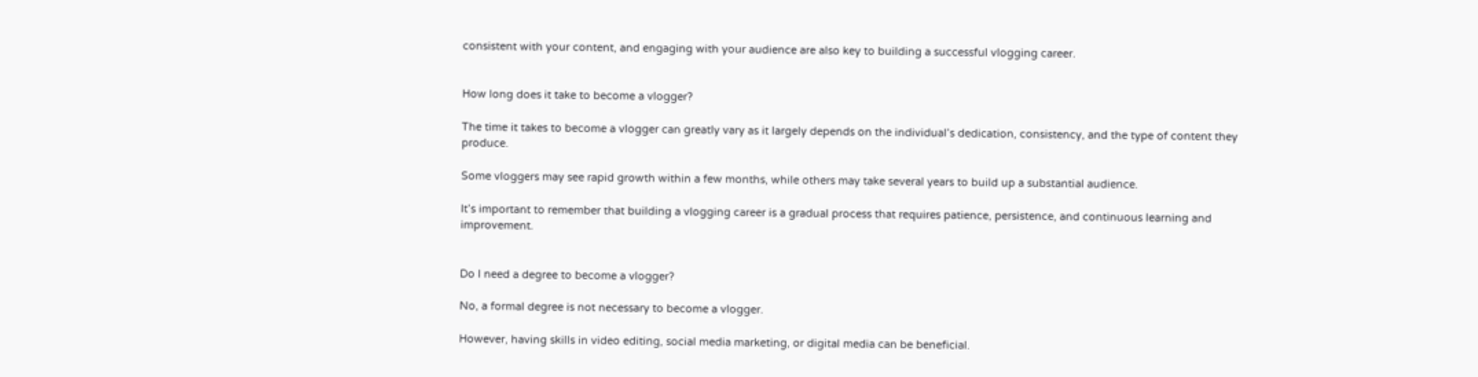consistent with your content, and engaging with your audience are also key to building a successful vlogging career.


How long does it take to become a vlogger?

The time it takes to become a vlogger can greatly vary as it largely depends on the individual’s dedication, consistency, and the type of content they produce.

Some vloggers may see rapid growth within a few months, while others may take several years to build up a substantial audience.

It’s important to remember that building a vlogging career is a gradual process that requires patience, persistence, and continuous learning and improvement.


Do I need a degree to become a vlogger?

No, a formal degree is not necessary to become a vlogger.

However, having skills in video editing, social media marketing, or digital media can be beneficial.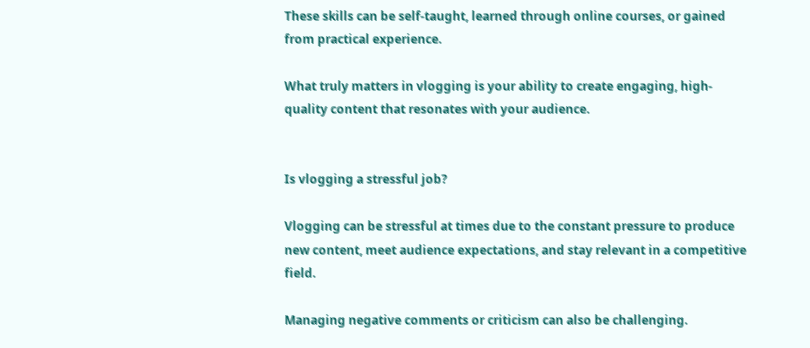These skills can be self-taught, learned through online courses, or gained from practical experience.

What truly matters in vlogging is your ability to create engaging, high-quality content that resonates with your audience.


Is vlogging a stressful job?

Vlogging can be stressful at times due to the constant pressure to produce new content, meet audience expectations, and stay relevant in a competitive field.

Managing negative comments or criticism can also be challenging.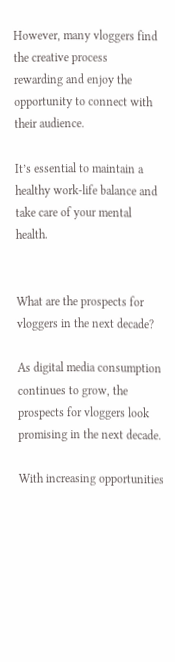However, many vloggers find the creative process rewarding and enjoy the opportunity to connect with their audience.

It’s essential to maintain a healthy work-life balance and take care of your mental health.


What are the prospects for vloggers in the next decade?

As digital media consumption continues to grow, the prospects for vloggers look promising in the next decade.

With increasing opportunities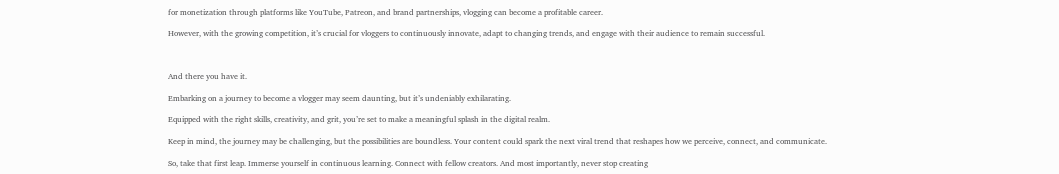for monetization through platforms like YouTube, Patreon, and brand partnerships, vlogging can become a profitable career.

However, with the growing competition, it’s crucial for vloggers to continuously innovate, adapt to changing trends, and engage with their audience to remain successful.



And there you have it.

Embarking on a journey to become a vlogger may seem daunting, but it’s undeniably exhilarating.

Equipped with the right skills, creativity, and grit, you’re set to make a meaningful splash in the digital realm.

Keep in mind, the journey may be challenging, but the possibilities are boundless. Your content could spark the next viral trend that reshapes how we perceive, connect, and communicate.

So, take that first leap. Immerse yourself in continuous learning. Connect with fellow creators. And most importantly, never stop creating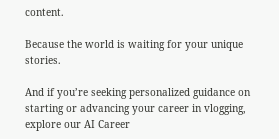content.

Because the world is waiting for your unique stories.

And if you’re seeking personalized guidance on starting or advancing your career in vlogging, explore our AI Career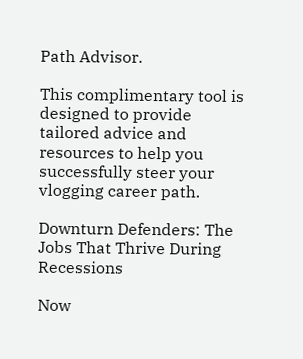Path Advisor.

This complimentary tool is designed to provide tailored advice and resources to help you successfully steer your vlogging career path.

Downturn Defenders: The Jobs That Thrive During Recessions

Now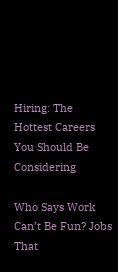Hiring: The Hottest Careers You Should Be Considering

Who Says Work Can’t Be Fun? Jobs That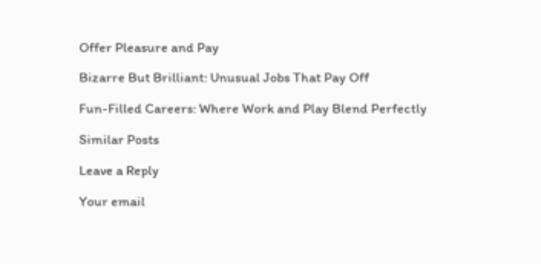Offer Pleasure and Pay

Bizarre But Brilliant: Unusual Jobs That Pay Off

Fun-Filled Careers: Where Work and Play Blend Perfectly

Similar Posts

Leave a Reply

Your email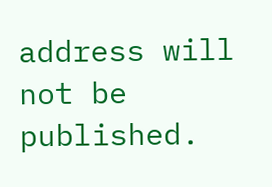address will not be published.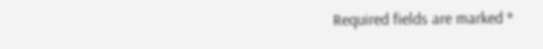Required fields are marked *